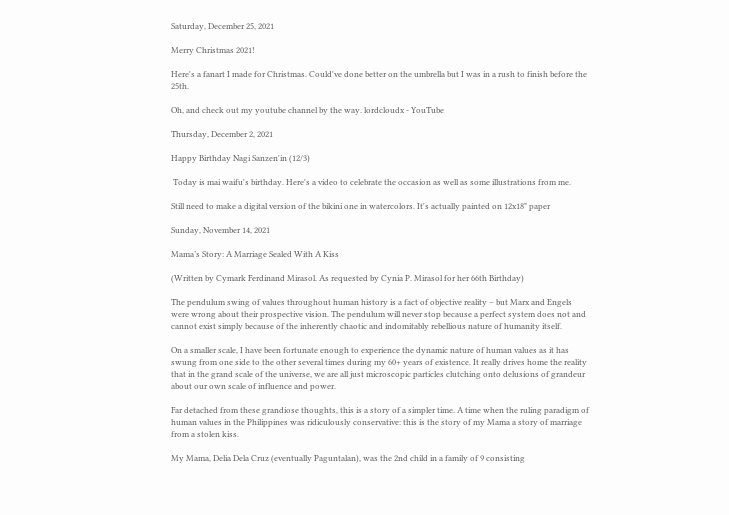Saturday, December 25, 2021

Merry Christmas 2021!

Here's a fanart I made for Christmas. Could've done better on the umbrella but I was in a rush to finish before the 25th.

Oh, and check out my youtube channel by the way. lordcloudx - YouTube

Thursday, December 2, 2021

Happy Birthday Nagi Sanzen'in (12/3)

 Today is mai waifu's birthday. Here's a video to celebrate the occasion as well as some illustrations from me.

Still need to make a digital version of the bikini one in watercolors. It's actually painted on 12x18" paper

Sunday, November 14, 2021

Mama’s Story: A Marriage Sealed With A Kiss

(Written by Cymark Ferdinand Mirasol. As requested by Cynia P. Mirasol for her 66th Birthday)

The pendulum swing of values throughout human history is a fact of objective reality – but Marx and Engels were wrong about their prospective vision. The pendulum will never stop because a perfect system does not and cannot exist simply because of the inherently chaotic and indomitably rebellious nature of humanity itself.

On a smaller scale, I have been fortunate enough to experience the dynamic nature of human values as it has swung from one side to the other several times during my 60+ years of existence. It really drives home the reality that in the grand scale of the universe, we are all just microscopic particles clutching onto delusions of grandeur about our own scale of influence and power.

Far detached from these grandiose thoughts, this is a story of a simpler time. A time when the ruling paradigm of human values in the Philippines was ridiculously conservative: this is the story of my Mama a story of marriage from a stolen kiss.

My Mama, Delia Dela Cruz (eventually Paguntalan), was the 2nd child in a family of 9 consisting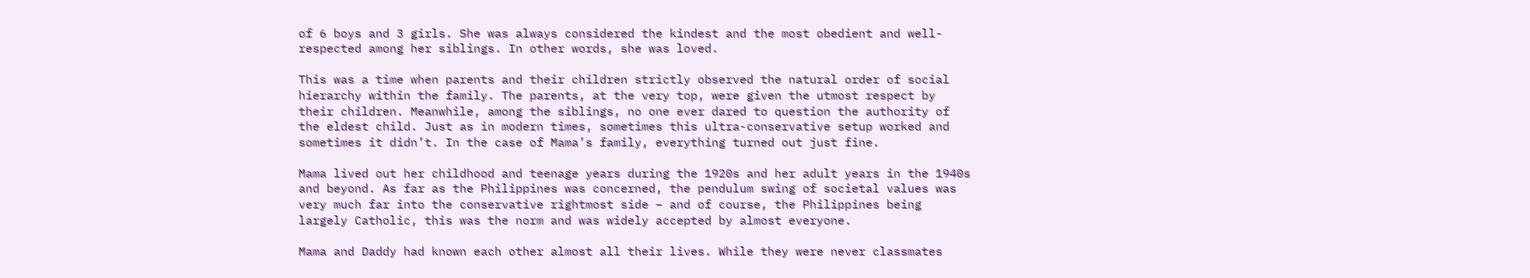of 6 boys and 3 girls. She was always considered the kindest and the most obedient and well-respected among her siblings. In other words, she was loved.

This was a time when parents and their children strictly observed the natural order of social hierarchy within the family. The parents, at the very top, were given the utmost respect by their children. Meanwhile, among the siblings, no one ever dared to question the authority of the eldest child. Just as in modern times, sometimes this ultra-conservative setup worked and sometimes it didn’t. In the case of Mama’s family, everything turned out just fine.

Mama lived out her childhood and teenage years during the 1920s and her adult years in the 1940s and beyond. As far as the Philippines was concerned, the pendulum swing of societal values was very much far into the conservative rightmost side – and of course, the Philippines being largely Catholic, this was the norm and was widely accepted by almost everyone.

Mama and Daddy had known each other almost all their lives. While they were never classmates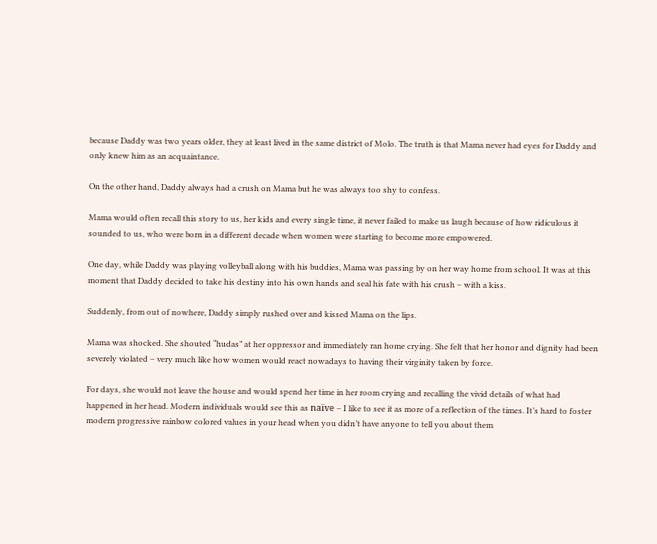because Daddy was two years older, they at least lived in the same district of Molo. The truth is that Mama never had eyes for Daddy and only knew him as an acquaintance.

On the other hand, Daddy always had a crush on Mama but he was always too shy to confess.

Mama would often recall this story to us, her kids and every single time, it never failed to make us laugh because of how ridiculous it sounded to us, who were born in a different decade when women were starting to become more empowered.

One day, while Daddy was playing volleyball along with his buddies, Mama was passing by on her way home from school. It was at this moment that Daddy decided to take his destiny into his own hands and seal his fate with his crush – with a kiss.

Suddenly, from out of nowhere, Daddy simply rushed over and kissed Mama on the lips.

Mama was shocked. She shouted “hudas” at her oppressor and immediately ran home crying. She felt that her honor and dignity had been severely violated – very much like how women would react nowadays to having their virginity taken by force.

For days, she would not leave the house and would spend her time in her room crying and recalling the vivid details of what had happened in her head. Modern individuals would see this as naïve – I like to see it as more of a reflection of the times. It’s hard to foster modern progressive rainbow colored values in your head when you didn’t have anyone to tell you about them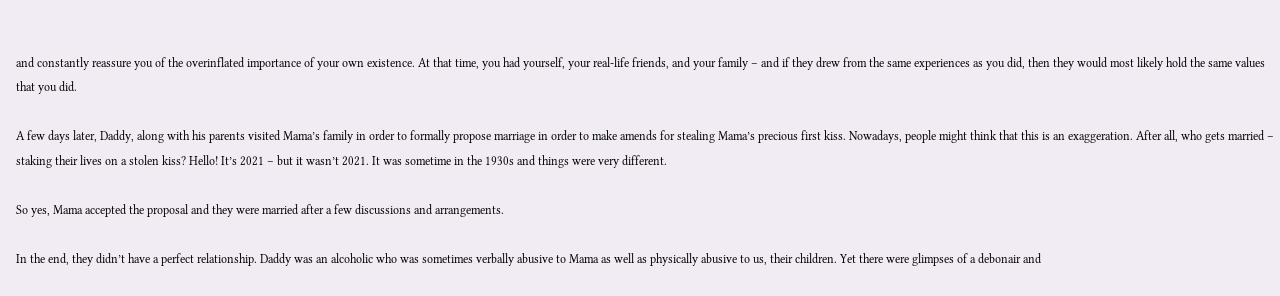and constantly reassure you of the overinflated importance of your own existence. At that time, you had yourself, your real-life friends, and your family – and if they drew from the same experiences as you did, then they would most likely hold the same values that you did.

A few days later, Daddy, along with his parents visited Mama’s family in order to formally propose marriage in order to make amends for stealing Mama’s precious first kiss. Nowadays, people might think that this is an exaggeration. After all, who gets married – staking their lives on a stolen kiss? Hello! It’s 2021 – but it wasn’t 2021. It was sometime in the 1930s and things were very different.

So yes, Mama accepted the proposal and they were married after a few discussions and arrangements.

In the end, they didn’t have a perfect relationship. Daddy was an alcoholic who was sometimes verbally abusive to Mama as well as physically abusive to us, their children. Yet there were glimpses of a debonair and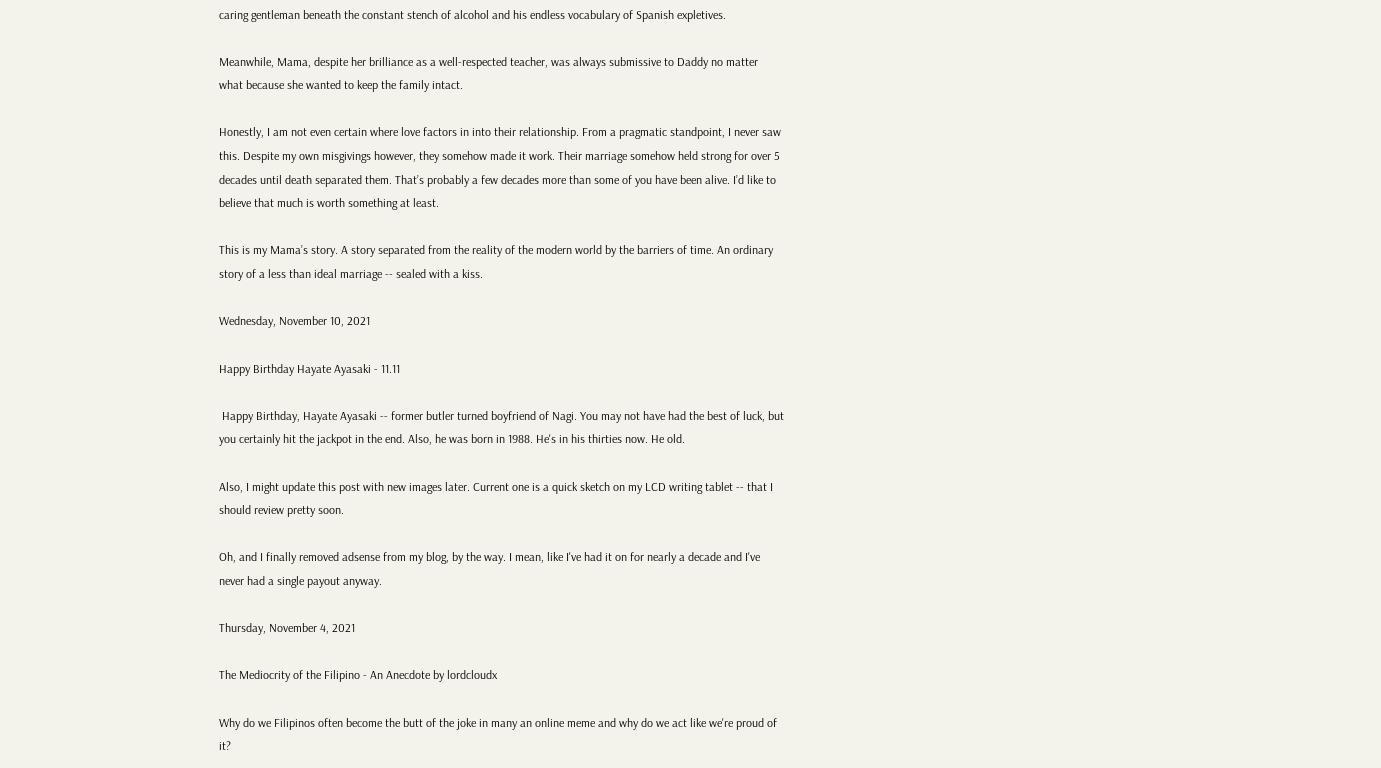caring gentleman beneath the constant stench of alcohol and his endless vocabulary of Spanish expletives.

Meanwhile, Mama, despite her brilliance as a well-respected teacher, was always submissive to Daddy no matter what because she wanted to keep the family intact.

Honestly, I am not even certain where love factors in into their relationship. From a pragmatic standpoint, I never saw this. Despite my own misgivings however, they somehow made it work. Their marriage somehow held strong for over 5 decades until death separated them. That’s probably a few decades more than some of you have been alive. I’d like to believe that much is worth something at least.

This is my Mama’s story. A story separated from the reality of the modern world by the barriers of time. An ordinary story of a less than ideal marriage -- sealed with a kiss.

Wednesday, November 10, 2021

Happy Birthday Hayate Ayasaki - 11.11

 Happy Birthday, Hayate Ayasaki -- former butler turned boyfriend of Nagi. You may not have had the best of luck, but you certainly hit the jackpot in the end. Also, he was born in 1988. He's in his thirties now. He old.

Also, I might update this post with new images later. Current one is a quick sketch on my LCD writing tablet -- that I should review pretty soon.

Oh, and I finally removed adsense from my blog, by the way. I mean, like I've had it on for nearly a decade and I've never had a single payout anyway.

Thursday, November 4, 2021

The Mediocrity of the Filipino - An Anecdote by lordcloudx

Why do we Filipinos often become the butt of the joke in many an online meme and why do we act like we're proud of it?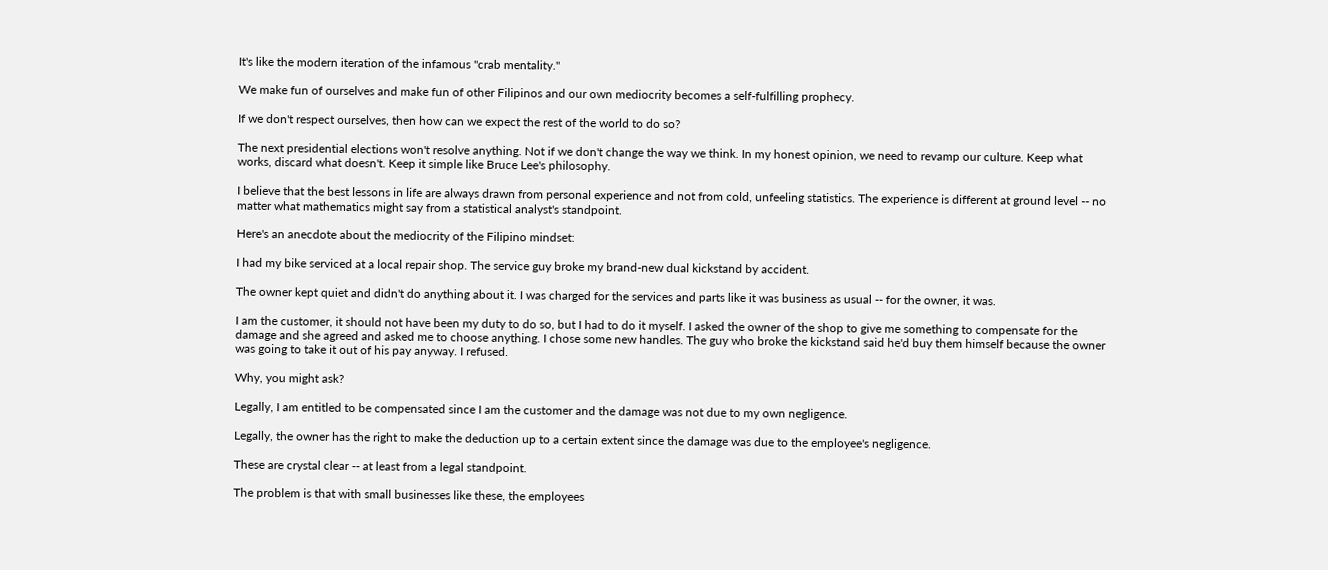It's like the modern iteration of the infamous "crab mentality."

We make fun of ourselves and make fun of other Filipinos and our own mediocrity becomes a self-fulfilling prophecy.

If we don't respect ourselves, then how can we expect the rest of the world to do so?

The next presidential elections won't resolve anything. Not if we don't change the way we think. In my honest opinion, we need to revamp our culture. Keep what works, discard what doesn't. Keep it simple like Bruce Lee's philosophy.

I believe that the best lessons in life are always drawn from personal experience and not from cold, unfeeling statistics. The experience is different at ground level -- no matter what mathematics might say from a statistical analyst's standpoint.

Here's an anecdote about the mediocrity of the Filipino mindset:

I had my bike serviced at a local repair shop. The service guy broke my brand-new dual kickstand by accident.

The owner kept quiet and didn't do anything about it. I was charged for the services and parts like it was business as usual -- for the owner, it was.

I am the customer, it should not have been my duty to do so, but I had to do it myself. I asked the owner of the shop to give me something to compensate for the damage and she agreed and asked me to choose anything. I chose some new handles. The guy who broke the kickstand said he'd buy them himself because the owner was going to take it out of his pay anyway. I refused.

Why, you might ask?

Legally, I am entitled to be compensated since I am the customer and the damage was not due to my own negligence.

Legally, the owner has the right to make the deduction up to a certain extent since the damage was due to the employee's negligence.

These are crystal clear -- at least from a legal standpoint.

The problem is that with small businesses like these, the employees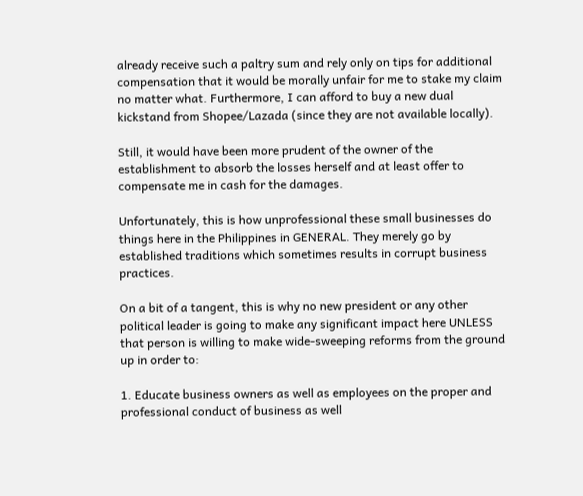already receive such a paltry sum and rely only on tips for additional compensation that it would be morally unfair for me to stake my claim no matter what. Furthermore, I can afford to buy a new dual kickstand from Shopee/Lazada (since they are not available locally).

Still, it would have been more prudent of the owner of the establishment to absorb the losses herself and at least offer to compensate me in cash for the damages.

Unfortunately, this is how unprofessional these small businesses do things here in the Philippines in GENERAL. They merely go by established traditions which sometimes results in corrupt business practices.

On a bit of a tangent, this is why no new president or any other political leader is going to make any significant impact here UNLESS  that person is willing to make wide-sweeping reforms from the ground up in order to:

1. Educate business owners as well as employees on the proper and professional conduct of business as well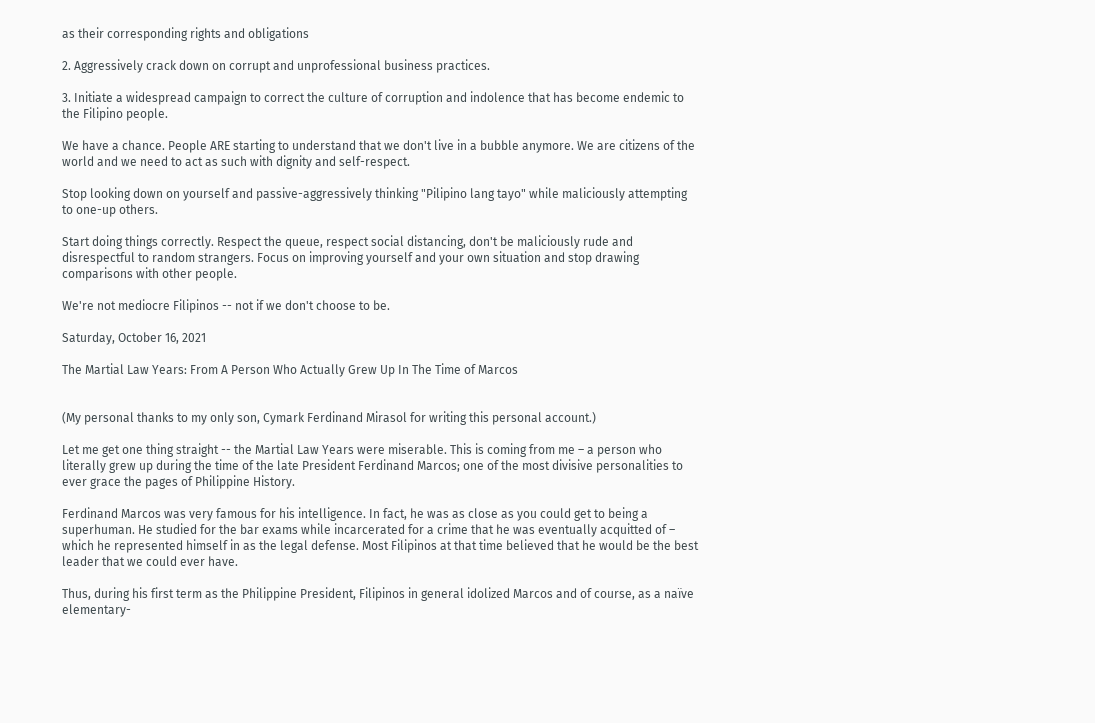as their corresponding rights and obligations

2. Aggressively crack down on corrupt and unprofessional business practices.

3. Initiate a widespread campaign to correct the culture of corruption and indolence that has become endemic to the Filipino people.

We have a chance. People ARE starting to understand that we don't live in a bubble anymore. We are citizens of the world and we need to act as such with dignity and self-respect.

Stop looking down on yourself and passive-aggressively thinking "Pilipino lang tayo" while maliciously attempting to one-up others.

Start doing things correctly. Respect the queue, respect social distancing, don't be maliciously rude and disrespectful to random strangers. Focus on improving yourself and your own situation and stop drawing comparisons with other people.

We're not mediocre Filipinos -- not if we don't choose to be.

Saturday, October 16, 2021

The Martial Law Years: From A Person Who Actually Grew Up In The Time of Marcos


(My personal thanks to my only son, Cymark Ferdinand Mirasol for writing this personal account.)

Let me get one thing straight -- the Martial Law Years were miserable. This is coming from me – a person who literally grew up during the time of the late President Ferdinand Marcos; one of the most divisive personalities to ever grace the pages of Philippine History.

Ferdinand Marcos was very famous for his intelligence. In fact, he was as close as you could get to being a superhuman. He studied for the bar exams while incarcerated for a crime that he was eventually acquitted of – which he represented himself in as the legal defense. Most Filipinos at that time believed that he would be the best leader that we could ever have.

Thus, during his first term as the Philippine President, Filipinos in general idolized Marcos and of course, as a naïve elementary-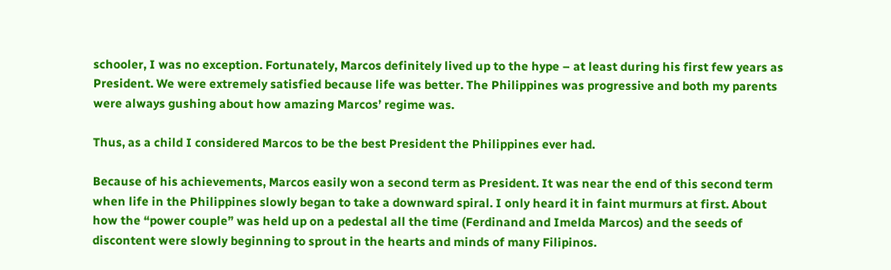schooler, I was no exception. Fortunately, Marcos definitely lived up to the hype – at least during his first few years as President. We were extremely satisfied because life was better. The Philippines was progressive and both my parents were always gushing about how amazing Marcos’ regime was.

Thus, as a child I considered Marcos to be the best President the Philippines ever had.

Because of his achievements, Marcos easily won a second term as President. It was near the end of this second term when life in the Philippines slowly began to take a downward spiral. I only heard it in faint murmurs at first. About how the “power couple” was held up on a pedestal all the time (Ferdinand and Imelda Marcos) and the seeds of discontent were slowly beginning to sprout in the hearts and minds of many Filipinos.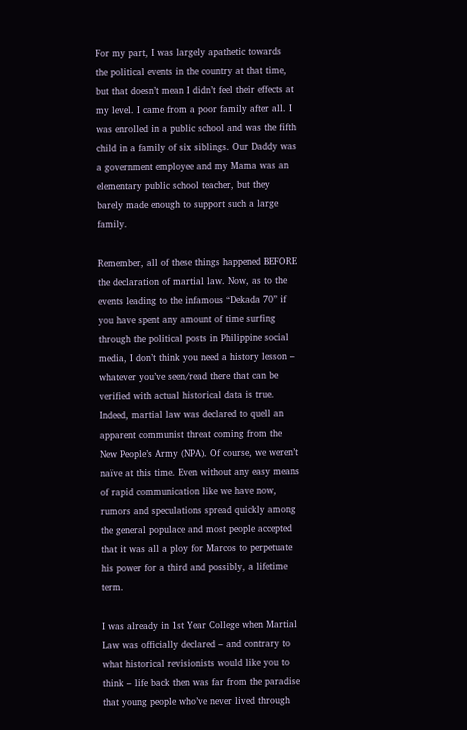For my part, I was largely apathetic towards the political events in the country at that time, but that doesn’t mean I didn’t feel their effects at my level. I came from a poor family after all. I was enrolled in a public school and was the fifth child in a family of six siblings. Our Daddy was a government employee and my Mama was an elementary public school teacher, but they barely made enough to support such a large family.

Remember, all of these things happened BEFORE the declaration of martial law. Now, as to the events leading to the infamous “Dekada 70” if you have spent any amount of time surfing through the political posts in Philippine social media, I don’t think you need a history lesson – whatever you’ve seen/read there that can be verified with actual historical data is true. Indeed, martial law was declared to quell an apparent communist threat coming from the New People’s Army (NPA). Of course, we weren’t naïve at this time. Even without any easy means of rapid communication like we have now, rumors and speculations spread quickly among the general populace and most people accepted that it was all a ploy for Marcos to perpetuate his power for a third and possibly, a lifetime term.

I was already in 1st Year College when Martial Law was officially declared – and contrary to what historical revisionists would like you to think – life back then was far from the paradise that young people who’ve never lived through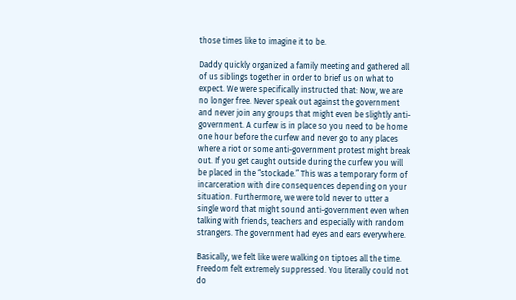those times like to imagine it to be.

Daddy quickly organized a family meeting and gathered all of us siblings together in order to brief us on what to expect. We were specifically instructed that: Now, we are no longer free. Never speak out against the government and never join any groups that might even be slightly anti-government. A curfew is in place so you need to be home one hour before the curfew and never go to any places where a riot or some anti-government protest might break out. If you get caught outside during the curfew you will be placed in the “stockade.” This was a temporary form of incarceration with dire consequences depending on your situation. Furthermore, we were told never to utter a single word that might sound anti-government even when talking with friends, teachers and especially with random strangers. The government had eyes and ears everywhere.

Basically, we felt like were walking on tiptoes all the time. Freedom felt extremely suppressed. You literally could not do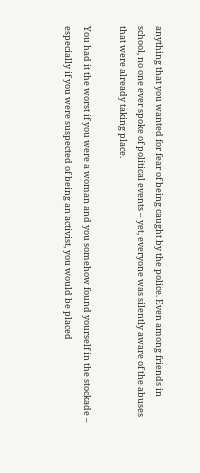anything that you wanted for fear of being caught by the police. Even among friends in school, no one ever spoke of political events – yet, everyone was silently aware of the abuses that were already taking place.

You had it the worst if you were a woman and you somehow found yourself in the stockade – especially if you were suspected of being an activist, you would be placed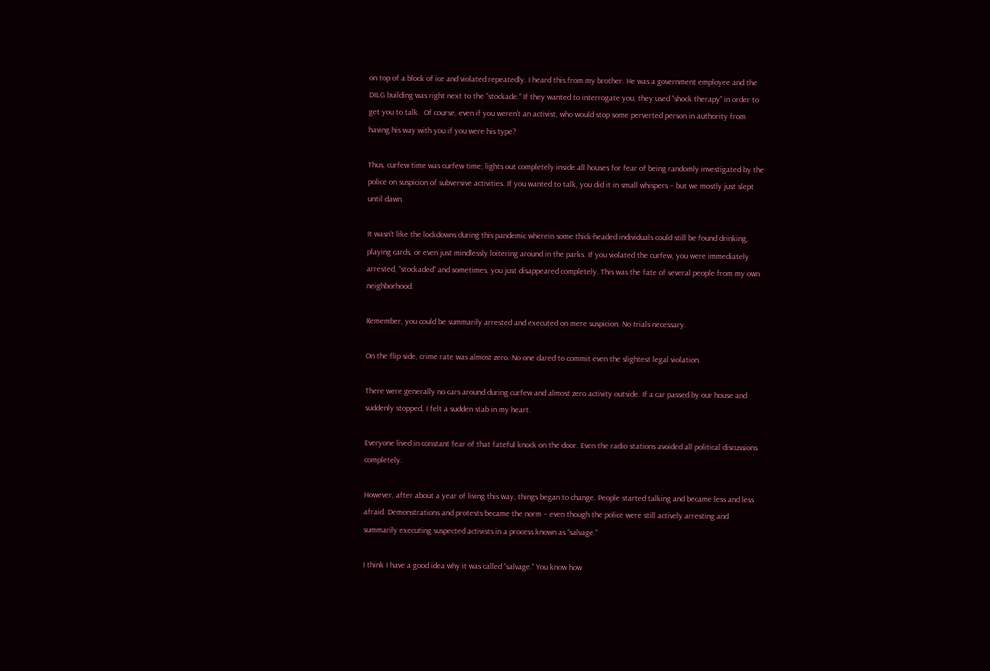on top of a block of ice and violated repeatedly. I heard this from my brother. He was a government employee and the DILG building was right next to the “stockade.” If they wanted to interrogate you, they used “shock therapy” in order to get you to talk.  Of course, even if you weren’t an activist, who would stop some perverted person in authority from having his way with you if you were his type?

Thus, curfew time was curfew time; lights out completely inside all houses for fear of being randomly investigated by the police on suspicion of subversive activities. If you wanted to talk, you did it in small whispers – but we mostly just slept until dawn.

It wasn’t like the lockdowns during this pandemic wherein some thick-headed individuals could still be found drinking, playing cards, or even just mindlessly loitering around in the parks. If you violated the curfew, you were immediately arrested, “stockaded” and sometimes, you just disappeared completely. This was the fate of several people from my own neighborhood.

Remember, you could be summarily arrested and executed on mere suspicion. No trials necessary.

On the flip side, crime rate was almost zero. No one dared to commit even the slightest legal violation.

There were generally no cars around during curfew and almost zero activity outside. If a car passed by our house and suddenly stopped, I felt a sudden stab in my heart.

Everyone lived in constant fear of that fateful knock on the door. Even the radio stations avoided all political discussions completely.

However, after about a year of living this way, things began to change. People started talking and became less and less afraid. Demonstrations and protests became the norm – even though the police were still actively arresting and summarily executing suspected activists in a process known as “salvage.”

I think I have a good idea why it was called “salvage.” You know how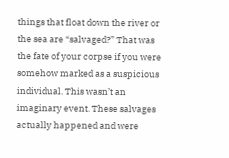things that float down the river or the sea are “salvaged?” That was the fate of your corpse if you were somehow marked as a suspicious individual. This wasn’t an imaginary event. These salvages actually happened and were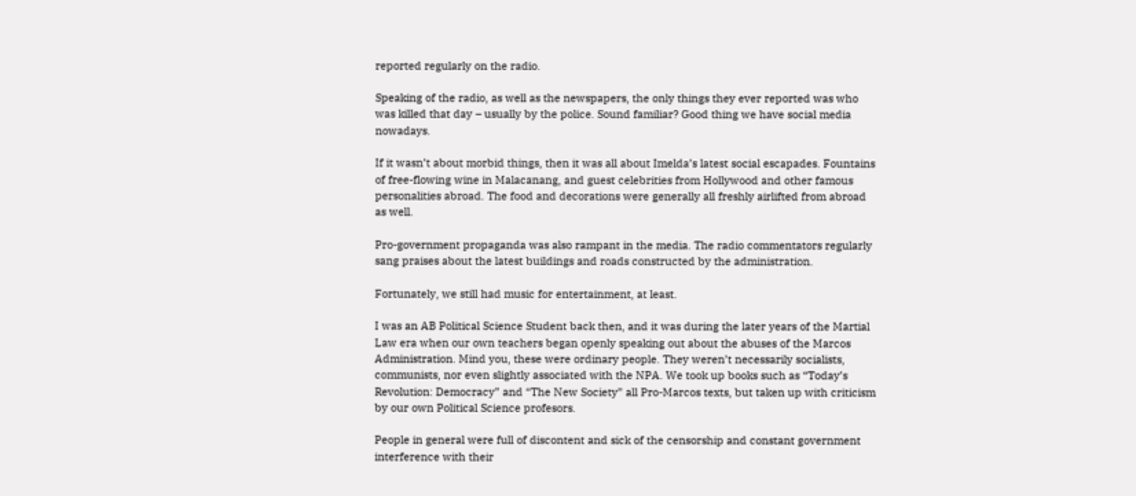reported regularly on the radio.

Speaking of the radio, as well as the newspapers, the only things they ever reported was who was killed that day – usually by the police. Sound familiar? Good thing we have social media nowadays.

If it wasn’t about morbid things, then it was all about Imelda’s latest social escapades. Fountains of free-flowing wine in Malacanang, and guest celebrities from Hollywood and other famous personalities abroad. The food and decorations were generally all freshly airlifted from abroad as well.

Pro-government propaganda was also rampant in the media. The radio commentators regularly sang praises about the latest buildings and roads constructed by the administration.

Fortunately, we still had music for entertainment, at least.

I was an AB Political Science Student back then, and it was during the later years of the Martial Law era when our own teachers began openly speaking out about the abuses of the Marcos Administration. Mind you, these were ordinary people. They weren’t necessarily socialists, communists, nor even slightly associated with the NPA. We took up books such as “Today’s Revolution: Democracy” and “The New Society” all Pro-Marcos texts, but taken up with criticism by our own Political Science profesors.

People in general were full of discontent and sick of the censorship and constant government interference with their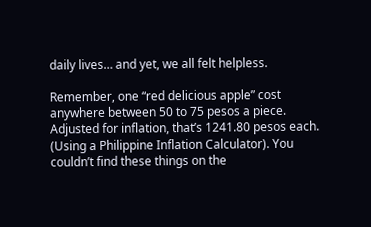daily lives… and yet, we all felt helpless.

Remember, one “red delicious apple” cost anywhere between 50 to 75 pesos a piece. Adjusted for inflation, that’s 1241.80 pesos each. (Using a Philippine Inflation Calculator). You couldn’t find these things on the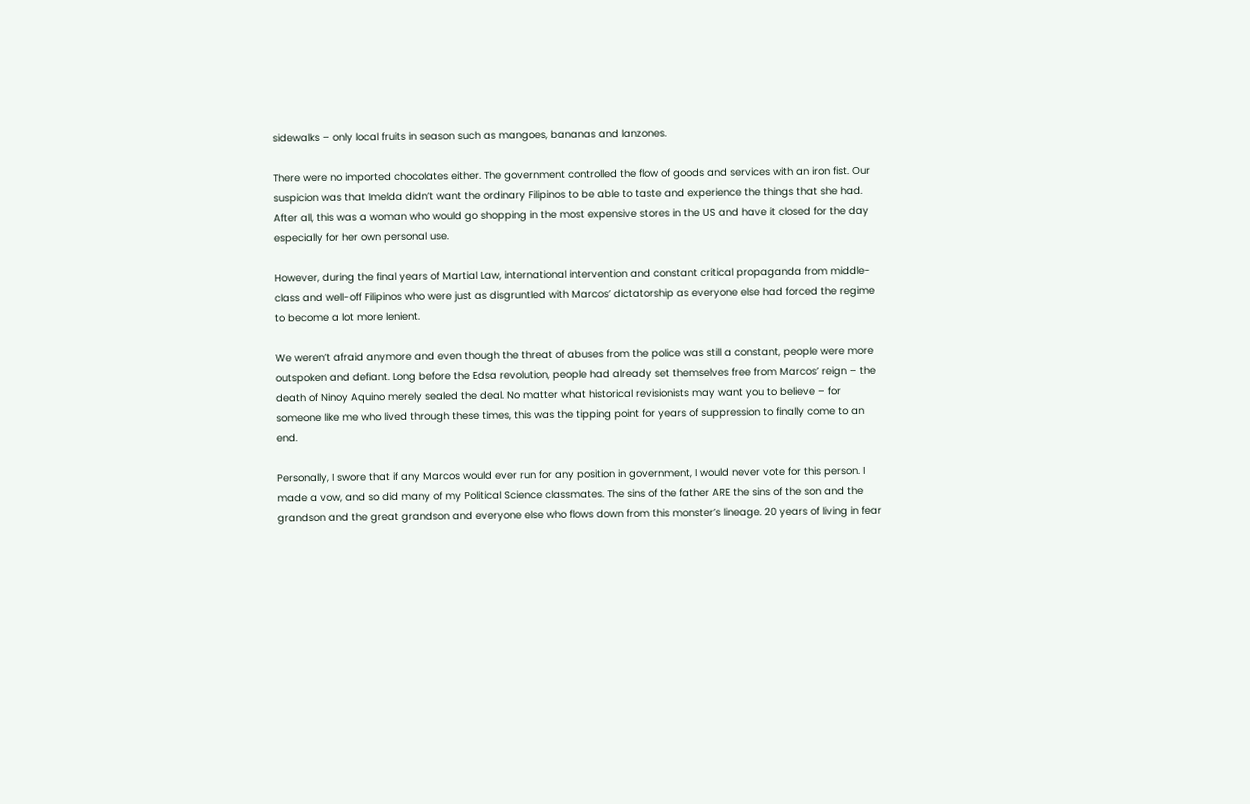sidewalks – only local fruits in season such as mangoes, bananas and lanzones.

There were no imported chocolates either. The government controlled the flow of goods and services with an iron fist. Our suspicion was that Imelda didn’t want the ordinary Filipinos to be able to taste and experience the things that she had. After all, this was a woman who would go shopping in the most expensive stores in the US and have it closed for the day especially for her own personal use.

However, during the final years of Martial Law, international intervention and constant critical propaganda from middle-class and well-off Filipinos who were just as disgruntled with Marcos’ dictatorship as everyone else had forced the regime to become a lot more lenient.

We weren’t afraid anymore and even though the threat of abuses from the police was still a constant, people were more outspoken and defiant. Long before the Edsa revolution, people had already set themselves free from Marcos’ reign – the death of Ninoy Aquino merely sealed the deal. No matter what historical revisionists may want you to believe – for someone like me who lived through these times, this was the tipping point for years of suppression to finally come to an end.

Personally, I swore that if any Marcos would ever run for any position in government, I would never vote for this person. I made a vow, and so did many of my Political Science classmates. The sins of the father ARE the sins of the son and the grandson and the great grandson and everyone else who flows down from this monster’s lineage. 20 years of living in fear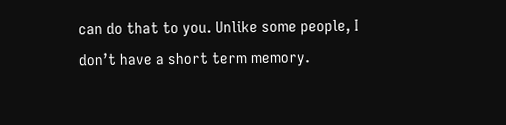can do that to you. Unlike some people, I don’t have a short term memory.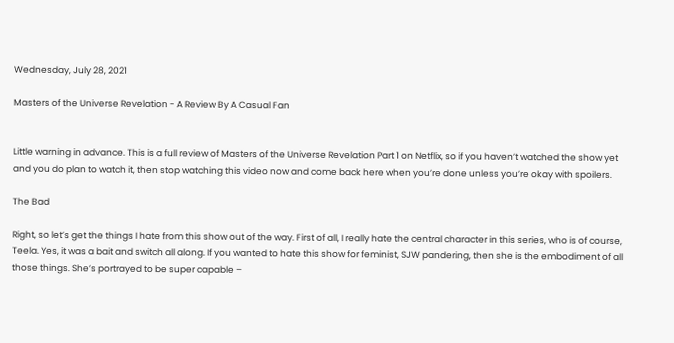Wednesday, July 28, 2021

Masters of the Universe Revelation - A Review By A Casual Fan


Little warning in advance. This is a full review of Masters of the Universe Revelation Part 1 on Netflix, so if you haven’t watched the show yet and you do plan to watch it, then stop watching this video now and come back here when you’re done unless you’re okay with spoilers.

The Bad

Right, so let’s get the things I hate from this show out of the way. First of all, I really hate the central character in this series, who is of course, Teela. Yes, it was a bait and switch all along. If you wanted to hate this show for feminist, SJW pandering, then she is the embodiment of all those things. She’s portrayed to be super capable –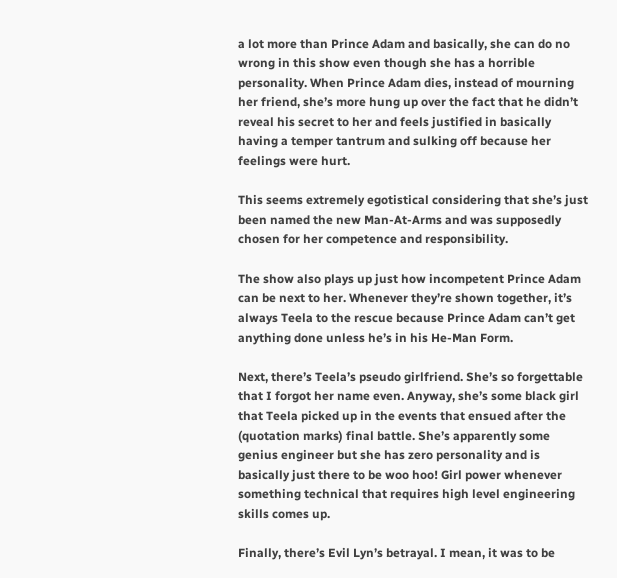a lot more than Prince Adam and basically, she can do no wrong in this show even though she has a horrible personality. When Prince Adam dies, instead of mourning her friend, she’s more hung up over the fact that he didn’t reveal his secret to her and feels justified in basically having a temper tantrum and sulking off because her feelings were hurt.

This seems extremely egotistical considering that she’s just been named the new Man-At-Arms and was supposedly chosen for her competence and responsibility.

The show also plays up just how incompetent Prince Adam can be next to her. Whenever they’re shown together, it’s always Teela to the rescue because Prince Adam can’t get anything done unless he’s in his He-Man Form.

Next, there’s Teela’s pseudo girlfriend. She’s so forgettable that I forgot her name even. Anyway, she’s some black girl that Teela picked up in the events that ensued after the (quotation marks) final battle. She’s apparently some genius engineer but she has zero personality and is basically just there to be woo hoo! Girl power whenever something technical that requires high level engineering skills comes up.

Finally, there’s Evil Lyn’s betrayal. I mean, it was to be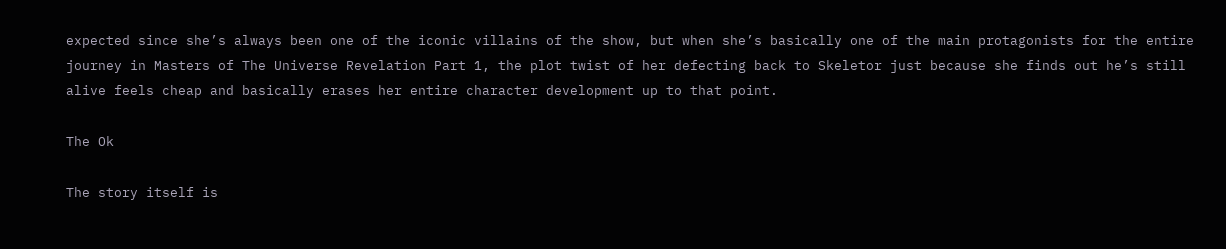expected since she’s always been one of the iconic villains of the show, but when she’s basically one of the main protagonists for the entire journey in Masters of The Universe Revelation Part 1, the plot twist of her defecting back to Skeletor just because she finds out he’s still alive feels cheap and basically erases her entire character development up to that point.

The Ok

The story itself is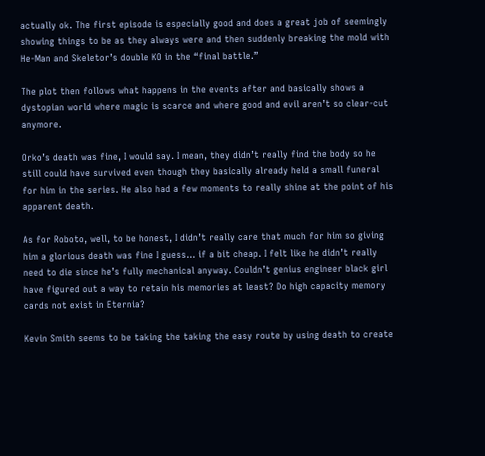actually ok. The first episode is especially good and does a great job of seemingly showing things to be as they always were and then suddenly breaking the mold with He-Man and Skeletor’s double KO in the “final battle.”

The plot then follows what happens in the events after and basically shows a dystopian world where magic is scarce and where good and evil aren’t so clear-cut anymore.

Orko’s death was fine, I would say. I mean, they didn’t really find the body so he still could have survived even though they basically already held a small funeral for him in the series. He also had a few moments to really shine at the point of his apparent death.

As for Roboto, well, to be honest, I didn’t really care that much for him so giving him a glorious death was fine I guess… if a bit cheap. I felt like he didn’t really need to die since he’s fully mechanical anyway. Couldn’t genius engineer black girl have figured out a way to retain his memories at least? Do high capacity memory cards not exist in Eternia?

Kevin Smith seems to be taking the taking the easy route by using death to create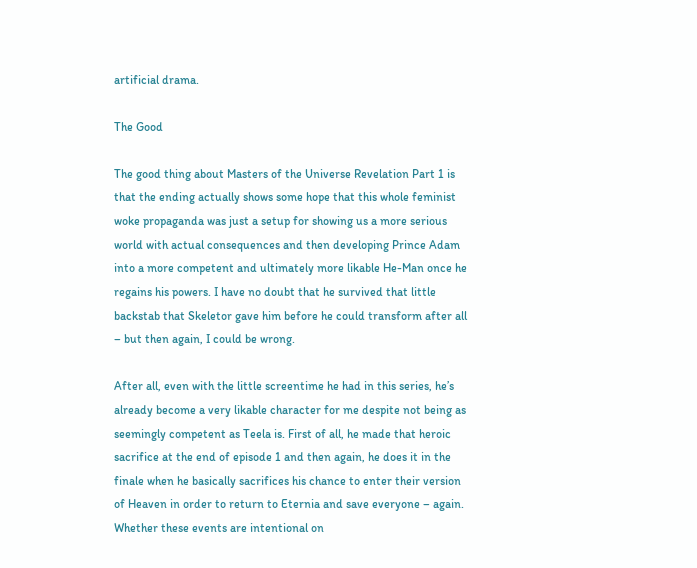artificial drama.

The Good

The good thing about Masters of the Universe Revelation Part 1 is that the ending actually shows some hope that this whole feminist woke propaganda was just a setup for showing us a more serious world with actual consequences and then developing Prince Adam into a more competent and ultimately more likable He-Man once he regains his powers. I have no doubt that he survived that little backstab that Skeletor gave him before he could transform after all – but then again, I could be wrong.

After all, even with the little screentime he had in this series, he’s already become a very likable character for me despite not being as seemingly competent as Teela is. First of all, he made that heroic sacrifice at the end of episode 1 and then again, he does it in the finale when he basically sacrifices his chance to enter their version of Heaven in order to return to Eternia and save everyone – again. Whether these events are intentional on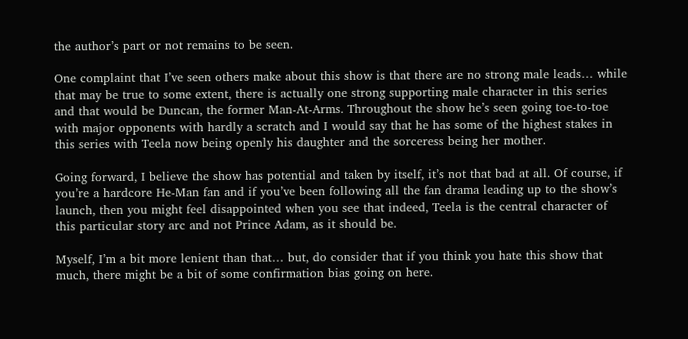the author’s part or not remains to be seen.

One complaint that I’ve seen others make about this show is that there are no strong male leads… while that may be true to some extent, there is actually one strong supporting male character in this series and that would be Duncan, the former Man-At-Arms. Throughout the show he’s seen going toe-to-toe with major opponents with hardly a scratch and I would say that he has some of the highest stakes in this series with Teela now being openly his daughter and the sorceress being her mother.

Going forward, I believe the show has potential and taken by itself, it’s not that bad at all. Of course, if you’re a hardcore He-Man fan and if you’ve been following all the fan drama leading up to the show’s launch, then you might feel disappointed when you see that indeed, Teela is the central character of this particular story arc and not Prince Adam, as it should be.

Myself, I’m a bit more lenient than that… but, do consider that if you think you hate this show that much, there might be a bit of some confirmation bias going on here.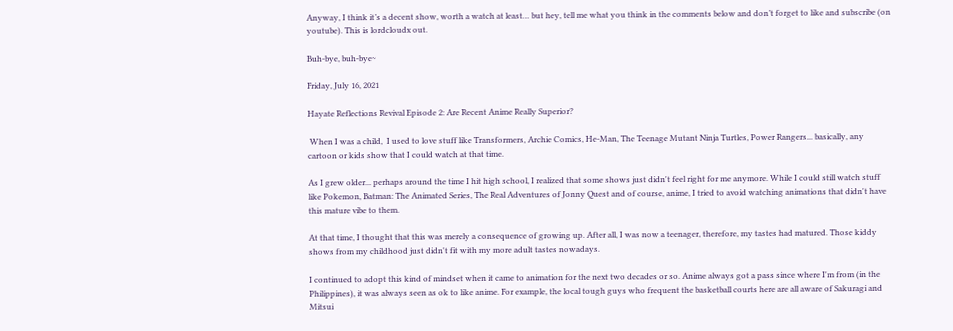Anyway, I think it’s a decent show, worth a watch at least… but hey, tell me what you think in the comments below and don’t forget to like and subscribe (on youtube). This is lordcloudx out.

Buh-bye, buh-bye~

Friday, July 16, 2021

Hayate Reflections Revival Episode 2: Are Recent Anime Really Superior?

 When I was a child,  I used to love stuff like Transformers, Archie Comics, He-Man, The Teenage Mutant Ninja Turtles, Power Rangers... basically, any cartoon or kids show that I could watch at that time.

As I grew older... perhaps around the time I hit high school, I realized that some shows just didn't feel right for me anymore. While I could still watch stuff like Pokemon, Batman: The Animated Series, The Real Adventures of Jonny Quest and of course, anime, I tried to avoid watching animations that didn't have this mature vibe to them.

At that time, I thought that this was merely a consequence of growing up. After all, I was now a teenager, therefore, my tastes had matured. Those kiddy shows from my childhood just didn't fit with my more adult tastes nowadays.

I continued to adopt this kind of mindset when it came to animation for the next two decades or so. Anime always got a pass since where I'm from (in the Philippines), it was always seen as ok to like anime. For example, the local tough guys who frequent the basketball courts here are all aware of Sakuragi and Mitsui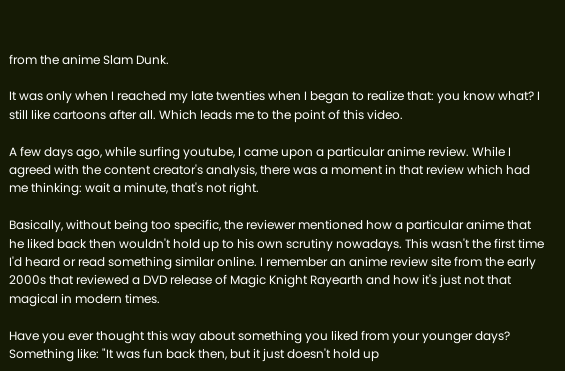from the anime Slam Dunk.

It was only when I reached my late twenties when I began to realize that: you know what? I still like cartoons after all. Which leads me to the point of this video.

A few days ago, while surfing youtube, I came upon a particular anime review. While I agreed with the content creator's analysis, there was a moment in that review which had me thinking: wait a minute, that's not right.

Basically, without being too specific, the reviewer mentioned how a particular anime that he liked back then wouldn't hold up to his own scrutiny nowadays. This wasn't the first time I'd heard or read something similar online. I remember an anime review site from the early 2000s that reviewed a DVD release of Magic Knight Rayearth and how it's just not that magical in modern times.

Have you ever thought this way about something you liked from your younger days?  Something like: "It was fun back then, but it just doesn't hold up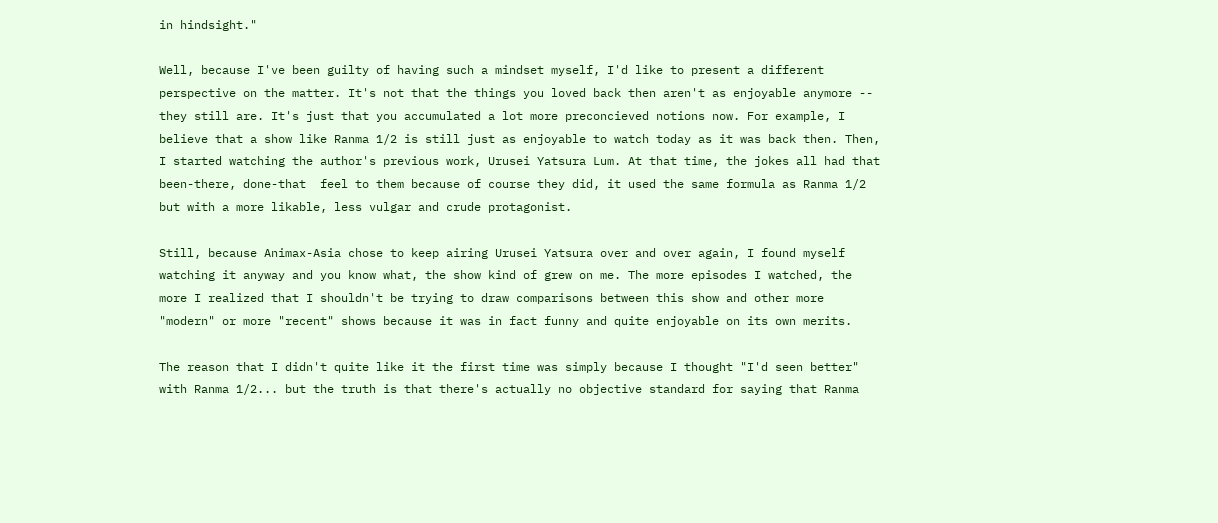in hindsight."

Well, because I've been guilty of having such a mindset myself, I'd like to present a different perspective on the matter. It's not that the things you loved back then aren't as enjoyable anymore -- they still are. It's just that you accumulated a lot more preconcieved notions now. For example, I believe that a show like Ranma 1/2 is still just as enjoyable to watch today as it was back then. Then, I started watching the author's previous work, Urusei Yatsura Lum. At that time, the jokes all had that been-there, done-that  feel to them because of course they did, it used the same formula as Ranma 1/2 but with a more likable, less vulgar and crude protagonist.

Still, because Animax-Asia chose to keep airing Urusei Yatsura over and over again, I found myself watching it anyway and you know what, the show kind of grew on me. The more episodes I watched, the more I realized that I shouldn't be trying to draw comparisons between this show and other more "modern" or more "recent" shows because it was in fact funny and quite enjoyable on its own merits.

The reason that I didn't quite like it the first time was simply because I thought "I'd seen better" with Ranma 1/2... but the truth is that there's actually no objective standard for saying that Ranma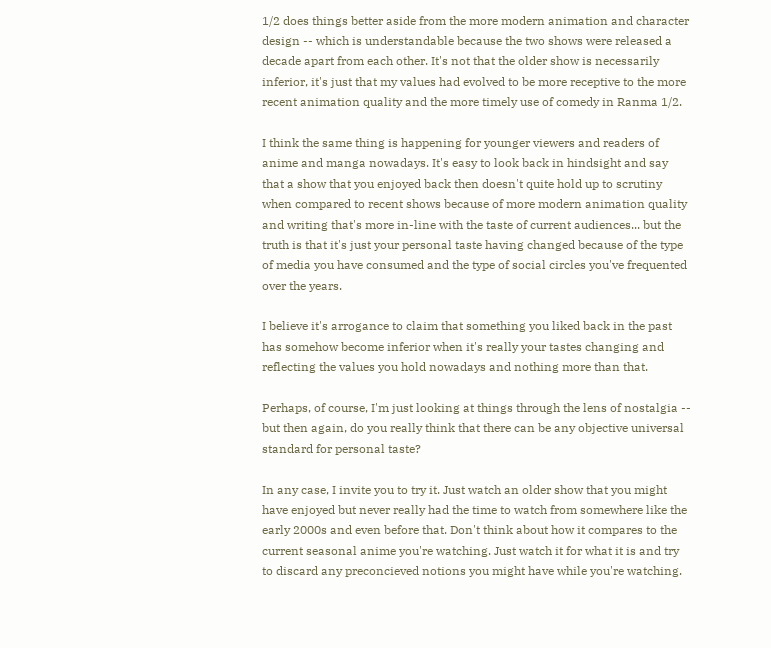1/2 does things better aside from the more modern animation and character design -- which is understandable because the two shows were released a decade apart from each other. It's not that the older show is necessarily inferior, it's just that my values had evolved to be more receptive to the more recent animation quality and the more timely use of comedy in Ranma 1/2.

I think the same thing is happening for younger viewers and readers of anime and manga nowadays. It's easy to look back in hindsight and say that a show that you enjoyed back then doesn't quite hold up to scrutiny when compared to recent shows because of more modern animation quality and writing that's more in-line with the taste of current audiences... but the truth is that it's just your personal taste having changed because of the type of media you have consumed and the type of social circles you've frequented over the years.

I believe it's arrogance to claim that something you liked back in the past has somehow become inferior when it's really your tastes changing and reflecting the values you hold nowadays and nothing more than that.

Perhaps, of course, I'm just looking at things through the lens of nostalgia -- but then again, do you really think that there can be any objective universal standard for personal taste?

In any case, I invite you to try it. Just watch an older show that you might have enjoyed but never really had the time to watch from somewhere like the early 2000s and even before that. Don't think about how it compares to the current seasonal anime you're watching. Just watch it for what it is and try to discard any preconcieved notions you might have while you're watching.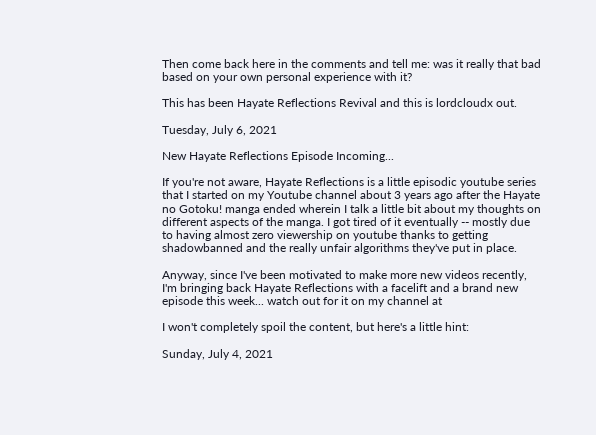Then come back here in the comments and tell me: was it really that bad based on your own personal experience with it?

This has been Hayate Reflections Revival and this is lordcloudx out.

Tuesday, July 6, 2021

New Hayate Reflections Episode Incoming...

If you're not aware, Hayate Reflections is a little episodic youtube series that I started on my Youtube channel about 3 years ago after the Hayate no Gotoku! manga ended wherein I talk a little bit about my thoughts on different aspects of the manga. I got tired of it eventually -- mostly due to having almost zero viewership on youtube thanks to getting shadowbanned and the really unfair algorithms they've put in place.

Anyway, since I've been motivated to make more new videos recently, I'm bringing back Hayate Reflections with a facelift and a brand new episode this week... watch out for it on my channel at

I won't completely spoil the content, but here's a little hint:

Sunday, July 4, 2021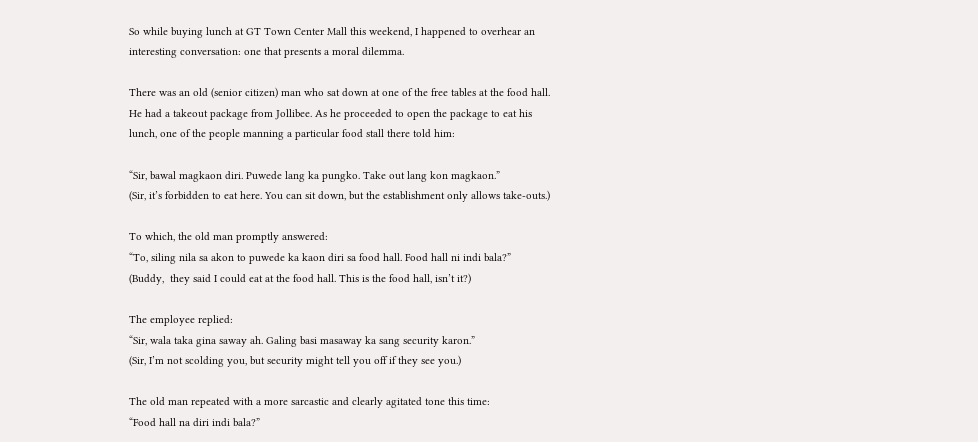So while buying lunch at GT Town Center Mall this weekend, I happened to overhear an interesting conversation: one that presents a moral dilemma.

There was an old (senior citizen) man who sat down at one of the free tables at the food hall. He had a takeout package from Jollibee. As he proceeded to open the package to eat his lunch, one of the people manning a particular food stall there told him:

“Sir, bawal magkaon diri. Puwede lang ka pungko. Take out lang kon magkaon.”
(Sir, it’s forbidden to eat here. You can sit down, but the establishment only allows take-outs.)

To which, the old man promptly answered:
“To, siling nila sa akon to puwede ka kaon diri sa food hall. Food hall ni indi bala?”
(Buddy,  they said I could eat at the food hall. This is the food hall, isn’t it?)

The employee replied:
“Sir, wala taka gina saway ah. Galing basi masaway ka sang security karon.”
(Sir, I’m not scolding you, but security might tell you off if they see you.)

The old man repeated with a more sarcastic and clearly agitated tone this time:
“Food hall na diri indi bala?”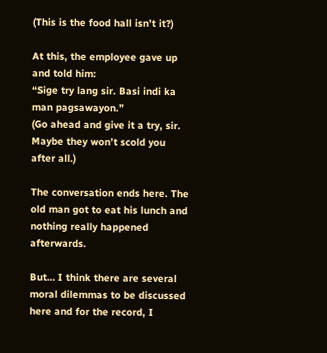(This is the food hall isn’t it?)

At this, the employee gave up and told him:
“Sige try lang sir. Basi indi ka man pagsawayon.”
(Go ahead and give it a try, sir. Maybe they won’t scold you after all.)

The conversation ends here. The old man got to eat his lunch and nothing really happened afterwards.

But… I think there are several moral dilemmas to be discussed here and for the record, I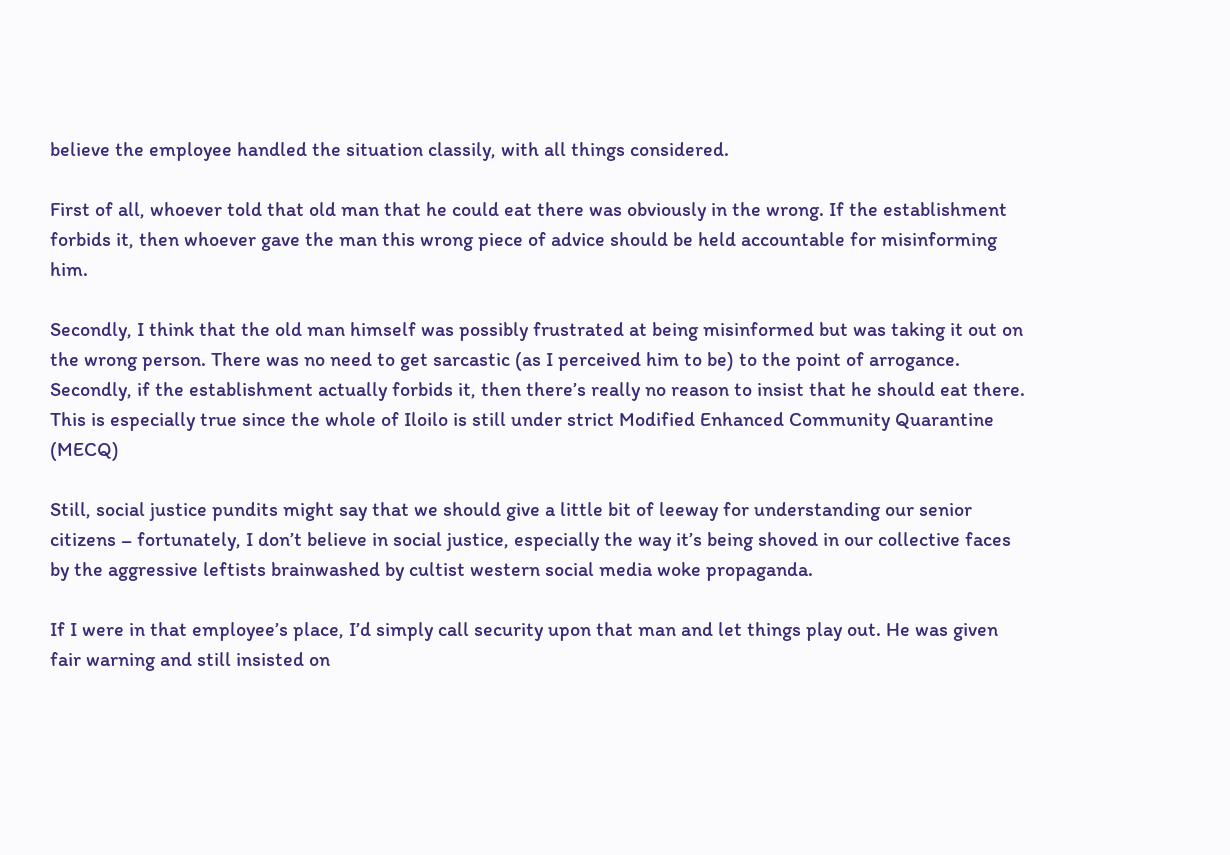believe the employee handled the situation classily, with all things considered.

First of all, whoever told that old man that he could eat there was obviously in the wrong. If the establishment forbids it, then whoever gave the man this wrong piece of advice should be held accountable for misinforming him.

Secondly, I think that the old man himself was possibly frustrated at being misinformed but was taking it out on the wrong person. There was no need to get sarcastic (as I perceived him to be) to the point of arrogance. Secondly, if the establishment actually forbids it, then there’s really no reason to insist that he should eat there. This is especially true since the whole of Iloilo is still under strict Modified Enhanced Community Quarantine (MECQ)

Still, social justice pundits might say that we should give a little bit of leeway for understanding our senior citizens – fortunately, I don’t believe in social justice, especially the way it’s being shoved in our collective faces by the aggressive leftists brainwashed by cultist western social media woke propaganda.

If I were in that employee’s place, I’d simply call security upon that man and let things play out. He was given fair warning and still insisted on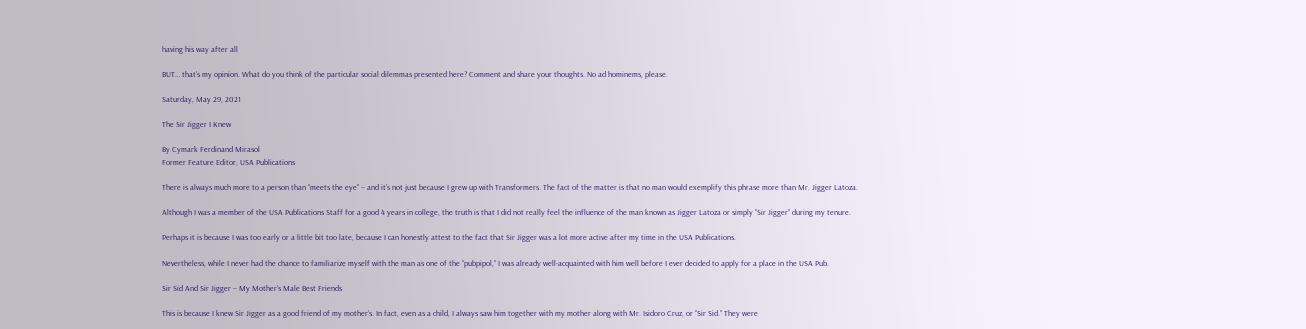having his way after all

BUT… that’s my opinion. What do you think of the particular social dilemmas presented here? Comment and share your thoughts. No ad hominems, please.

Saturday, May 29, 2021

The Sir Jigger I Knew

By Cymark Ferdinand Mirasol
Former Feature Editor, USA Publications

There is always much more to a person than “meets the eye” – and it’s not just because I grew up with Transformers. The fact of the matter is that no man would exemplify this phrase more than Mr. Jigger Latoza.

Although I was a member of the USA Publications Staff for a good 4 years in college, the truth is that I did not really feel the influence of the man known as Jigger Latoza or simply “Sir Jigger” during my tenure.

Perhaps it is because I was too early or a little bit too late, because I can honestly attest to the fact that Sir Jigger was a lot more active after my time in the USA Publications.

Nevertheless, while I never had the chance to familiarize myself with the man as one of the “pubpipol,” I was already well-acquainted with him well before I ever decided to apply for a place in the USA Pub.

Sir Sid And Sir Jigger – My Mother’s Male Best Friends

This is because I knew Sir Jigger as a good friend of my mother’s. In fact, even as a child, I always saw him together with my mother along with Mr. Isidoro Cruz, or “Sir Sid.” They were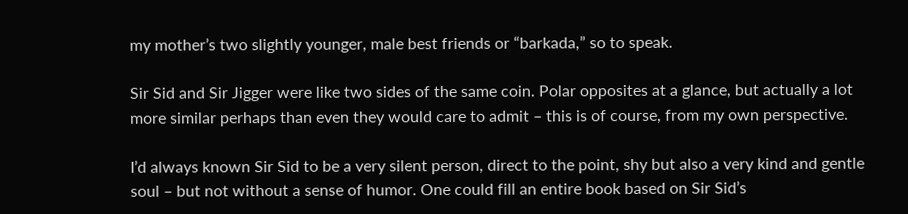my mother’s two slightly younger, male best friends or “barkada,” so to speak.

Sir Sid and Sir Jigger were like two sides of the same coin. Polar opposites at a glance, but actually a lot more similar perhaps than even they would care to admit – this is of course, from my own perspective.

I’d always known Sir Sid to be a very silent person, direct to the point, shy but also a very kind and gentle soul – but not without a sense of humor. One could fill an entire book based on Sir Sid’s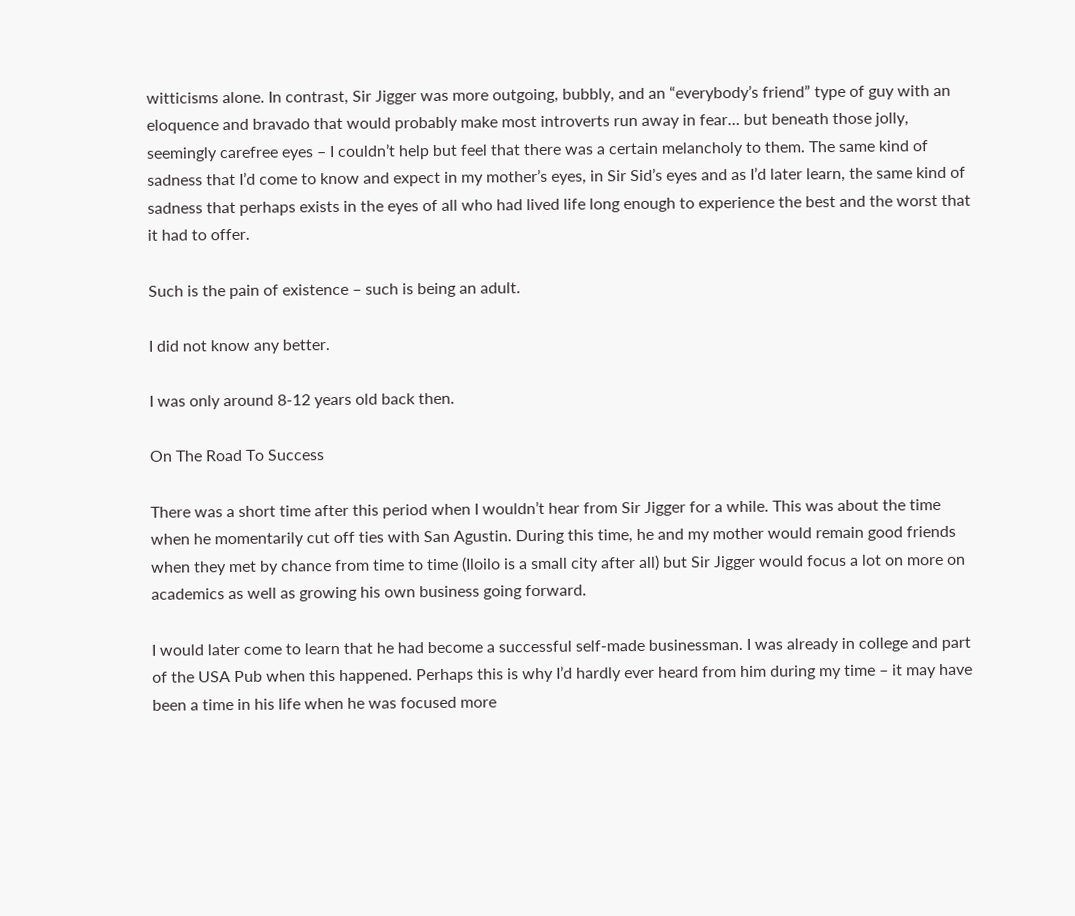witticisms alone. In contrast, Sir Jigger was more outgoing, bubbly, and an “everybody’s friend” type of guy with an eloquence and bravado that would probably make most introverts run away in fear… but beneath those jolly, seemingly carefree eyes – I couldn’t help but feel that there was a certain melancholy to them. The same kind of sadness that I’d come to know and expect in my mother’s eyes, in Sir Sid’s eyes and as I’d later learn, the same kind of sadness that perhaps exists in the eyes of all who had lived life long enough to experience the best and the worst that it had to offer.

Such is the pain of existence – such is being an adult.

I did not know any better.

I was only around 8-12 years old back then.

On The Road To Success

There was a short time after this period when I wouldn’t hear from Sir Jigger for a while. This was about the time when he momentarily cut off ties with San Agustin. During this time, he and my mother would remain good friends when they met by chance from time to time (Iloilo is a small city after all) but Sir Jigger would focus a lot on more on academics as well as growing his own business going forward.

I would later come to learn that he had become a successful self-made businessman. I was already in college and part of the USA Pub when this happened. Perhaps this is why I’d hardly ever heard from him during my time – it may have been a time in his life when he was focused more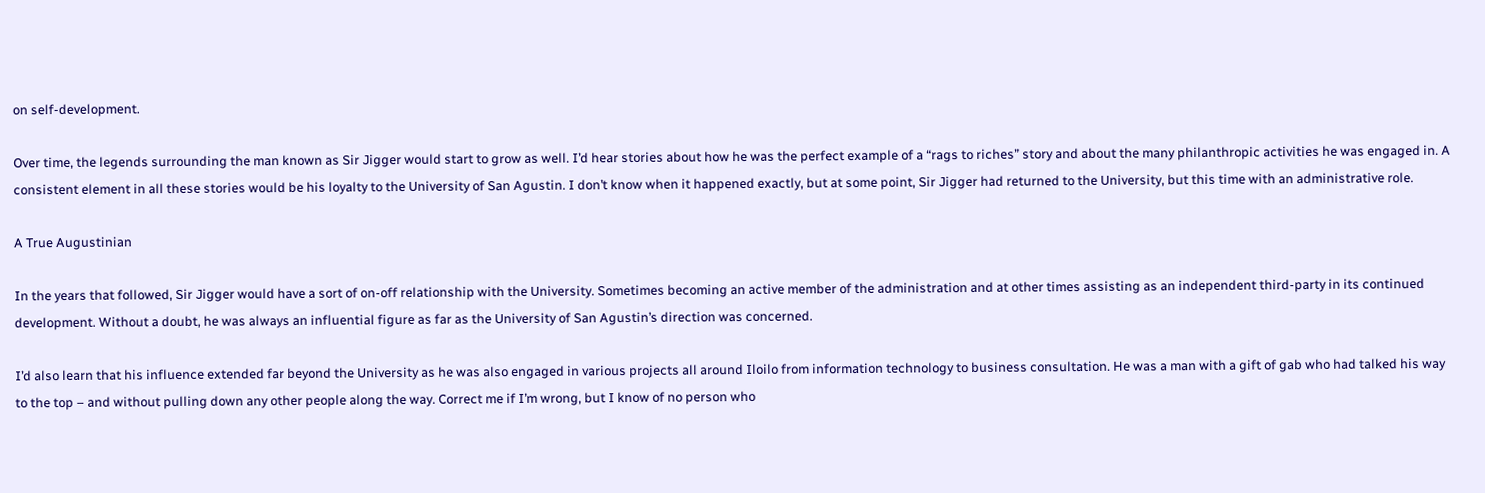on self-development.

Over time, the legends surrounding the man known as Sir Jigger would start to grow as well. I’d hear stories about how he was the perfect example of a “rags to riches” story and about the many philanthropic activities he was engaged in. A consistent element in all these stories would be his loyalty to the University of San Agustin. I don’t know when it happened exactly, but at some point, Sir Jigger had returned to the University, but this time with an administrative role.

A True Augustinian

In the years that followed, Sir Jigger would have a sort of on-off relationship with the University. Sometimes becoming an active member of the administration and at other times assisting as an independent third-party in its continued development. Without a doubt, he was always an influential figure as far as the University of San Agustin’s direction was concerned.

I’d also learn that his influence extended far beyond the University as he was also engaged in various projects all around Iloilo from information technology to business consultation. He was a man with a gift of gab who had talked his way to the top – and without pulling down any other people along the way. Correct me if I’m wrong, but I know of no person who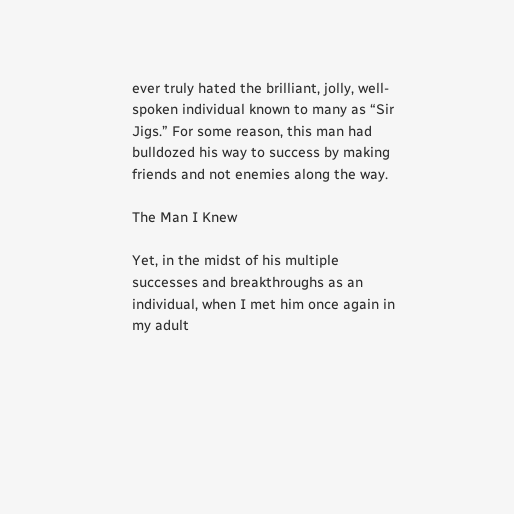ever truly hated the brilliant, jolly, well-spoken individual known to many as “Sir Jigs.” For some reason, this man had bulldozed his way to success by making friends and not enemies along the way.

The Man I Knew

Yet, in the midst of his multiple successes and breakthroughs as an individual, when I met him once again in my adult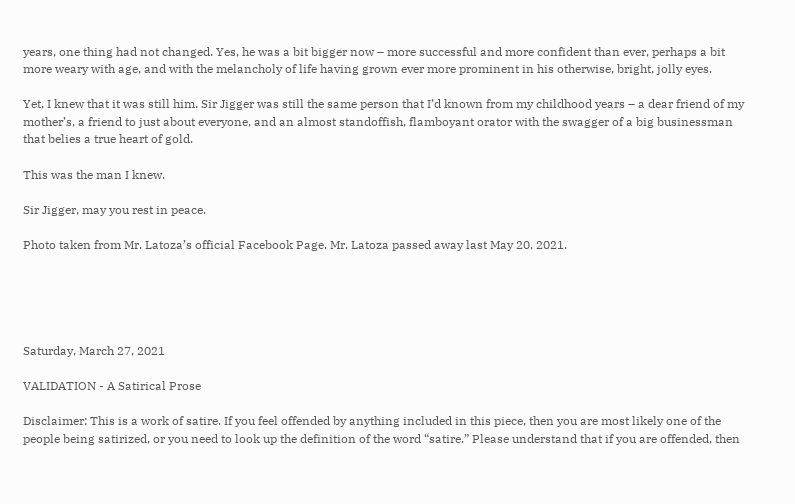years, one thing had not changed. Yes, he was a bit bigger now – more successful and more confident than ever, perhaps a bit more weary with age, and with the melancholy of life having grown ever more prominent in his otherwise, bright, jolly eyes.

Yet, I knew that it was still him. Sir Jigger was still the same person that I’d known from my childhood years – a dear friend of my mother’s, a friend to just about everyone, and an almost standoffish, flamboyant orator with the swagger of a big businessman that belies a true heart of gold.

This was the man I knew.

Sir Jigger, may you rest in peace.

Photo taken from Mr. Latoza’s official Facebook Page. Mr. Latoza passed away last May 20, 2021.





Saturday, March 27, 2021

VALIDATION - A Satirical Prose

Disclaimer: This is a work of satire. If you feel offended by anything included in this piece, then you are most likely one of the people being satirized, or you need to look up the definition of the word “satire.” Please understand that if you are offended, then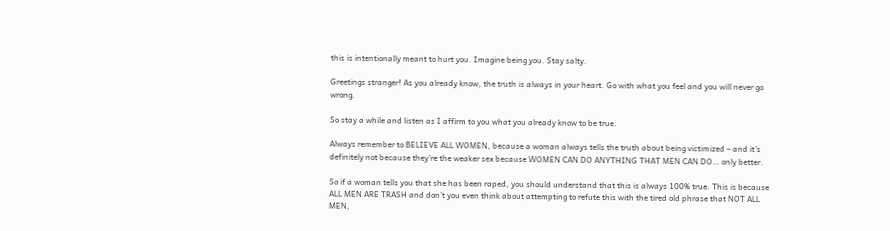this is intentionally meant to hurt you. Imagine being you. Stay salty.

Greetings stranger! As you already know, the truth is always in your heart. Go with what you feel and you will never go wrong.

So stay a while and listen as I affirm to you what you already know to be true.

Always remember to BELIEVE ALL WOMEN, because a woman always tells the truth about being victimized – and it’s definitely not because they’re the weaker sex because WOMEN CAN DO ANYTHING THAT MEN CAN DO… only better.

So if a woman tells you that she has been raped, you should understand that this is always 100% true. This is because ALL MEN ARE TRASH and don’t you even think about attempting to refute this with the tired old phrase that NOT ALL MEN,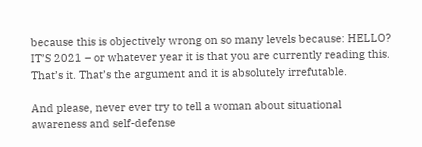because this is objectively wrong on so many levels because: HELLO? IT’S 2021 – or whatever year it is that you are currently reading this. That’s it. That’s the argument and it is absolutely irrefutable.

And please, never ever try to tell a woman about situational awareness and self-defense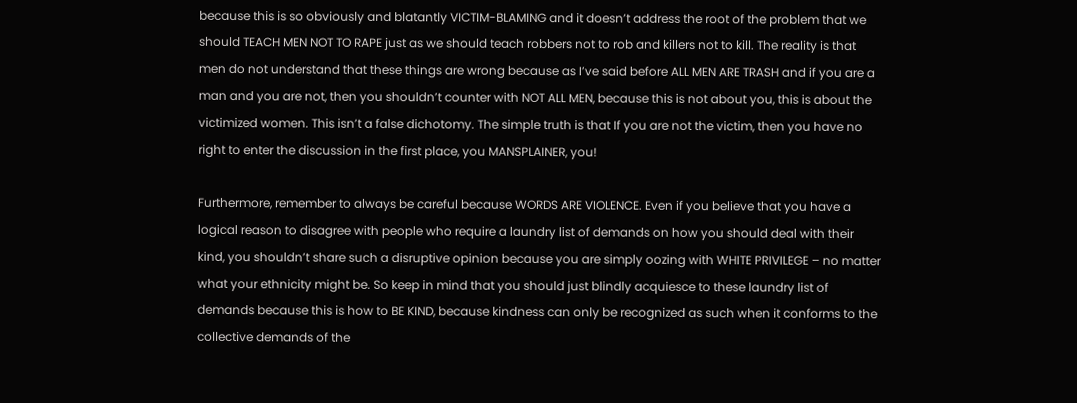because this is so obviously and blatantly VICTIM-BLAMING and it doesn’t address the root of the problem that we should TEACH MEN NOT TO RAPE just as we should teach robbers not to rob and killers not to kill. The reality is that men do not understand that these things are wrong because as I’ve said before ALL MEN ARE TRASH and if you are a man and you are not, then you shouldn’t counter with NOT ALL MEN, because this is not about you, this is about the victimized women. This isn’t a false dichotomy. The simple truth is that If you are not the victim, then you have no right to enter the discussion in the first place, you MANSPLAINER, you!

Furthermore, remember to always be careful because WORDS ARE VIOLENCE. Even if you believe that you have a logical reason to disagree with people who require a laundry list of demands on how you should deal with their kind, you shouldn’t share such a disruptive opinion because you are simply oozing with WHITE PRIVILEGE – no matter what your ethnicity might be. So keep in mind that you should just blindly acquiesce to these laundry list of demands because this is how to BE KIND, because kindness can only be recognized as such when it conforms to the collective demands of the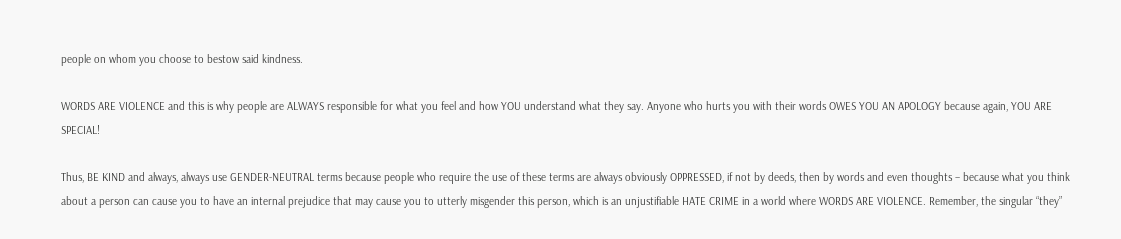people on whom you choose to bestow said kindness.

WORDS ARE VIOLENCE and this is why people are ALWAYS responsible for what you feel and how YOU understand what they say. Anyone who hurts you with their words OWES YOU AN APOLOGY because again, YOU ARE SPECIAL!

Thus, BE KIND and always, always use GENDER-NEUTRAL terms because people who require the use of these terms are always obviously OPPRESSED, if not by deeds, then by words and even thoughts – because what you think about a person can cause you to have an internal prejudice that may cause you to utterly misgender this person, which is an unjustifiable HATE CRIME in a world where WORDS ARE VIOLENCE. Remember, the singular “they”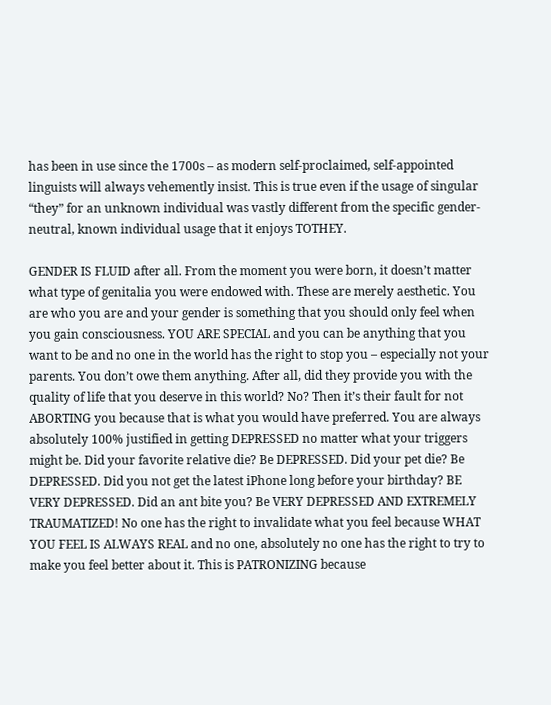has been in use since the 1700s – as modern self-proclaimed, self-appointed linguists will always vehemently insist. This is true even if the usage of singular “they” for an unknown individual was vastly different from the specific gender-neutral, known individual usage that it enjoys TOTHEY.

GENDER IS FLUID after all. From the moment you were born, it doesn’t matter what type of genitalia you were endowed with. These are merely aesthetic. You are who you are and your gender is something that you should only feel when you gain consciousness. YOU ARE SPECIAL and you can be anything that you want to be and no one in the world has the right to stop you – especially not your parents. You don’t owe them anything. After all, did they provide you with the quality of life that you deserve in this world? No? Then it’s their fault for not ABORTING you because that is what you would have preferred. You are always absolutely 100% justified in getting DEPRESSED no matter what your triggers might be. Did your favorite relative die? Be DEPRESSED. Did your pet die? Be DEPRESSED. Did you not get the latest iPhone long before your birthday? BE VERY DEPRESSED. Did an ant bite you? Be VERY DEPRESSED AND EXTREMELY TRAUMATIZED! No one has the right to invalidate what you feel because WHAT YOU FEEL IS ALWAYS REAL and no one, absolutely no one has the right to try to make you feel better about it. This is PATRONIZING because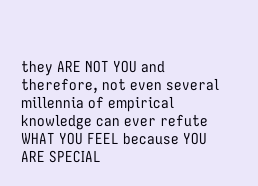they ARE NOT YOU and therefore, not even several millennia of empirical knowledge can ever refute WHAT YOU FEEL because YOU ARE SPECIAL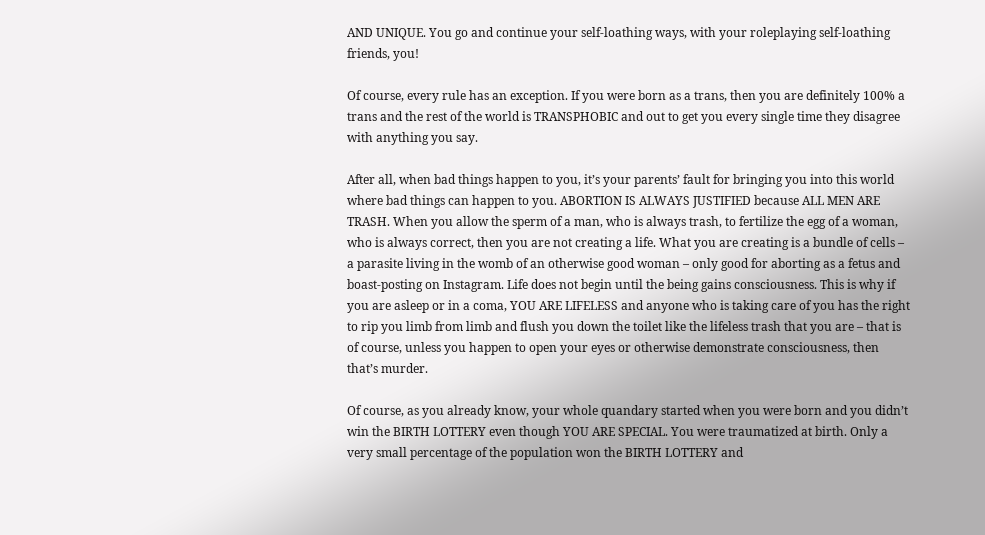AND UNIQUE. You go and continue your self-loathing ways, with your roleplaying self-loathing friends, you!

Of course, every rule has an exception. If you were born as a trans, then you are definitely 100% a trans and the rest of the world is TRANSPHOBIC and out to get you every single time they disagree with anything you say.

After all, when bad things happen to you, it’s your parents’ fault for bringing you into this world where bad things can happen to you. ABORTION IS ALWAYS JUSTIFIED because ALL MEN ARE TRASH. When you allow the sperm of a man, who is always trash, to fertilize the egg of a woman, who is always correct, then you are not creating a life. What you are creating is a bundle of cells – a parasite living in the womb of an otherwise good woman – only good for aborting as a fetus and boast-posting on Instagram. Life does not begin until the being gains consciousness. This is why if you are asleep or in a coma, YOU ARE LIFELESS and anyone who is taking care of you has the right to rip you limb from limb and flush you down the toilet like the lifeless trash that you are – that is of course, unless you happen to open your eyes or otherwise demonstrate consciousness, then that’s murder.

Of course, as you already know, your whole quandary started when you were born and you didn’t win the BIRTH LOTTERY even though YOU ARE SPECIAL. You were traumatized at birth. Only a very small percentage of the population won the BIRTH LOTTERY and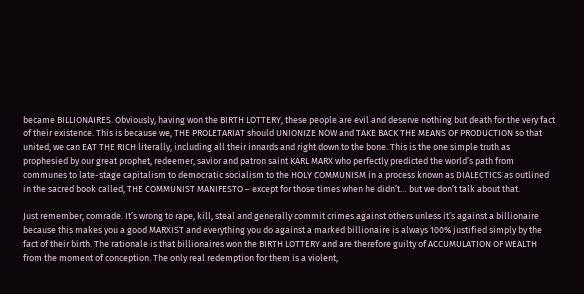became BILLIONAIRES. Obviously, having won the BIRTH LOTTERY, these people are evil and deserve nothing but death for the very fact of their existence. This is because we, THE PROLETARIAT should UNIONIZE NOW and TAKE BACK THE MEANS OF PRODUCTION so that united, we can EAT THE RICH literally, including all their innards and right down to the bone. This is the one simple truth as prophesied by our great prophet, redeemer, savior and patron saint KARL MARX who perfectly predicted the world’s path from communes to late-stage capitalism to democratic socialism to the HOLY COMMUNISM in a process known as DIALECTICS as outlined in the sacred book called, THE COMMUNIST MANIFESTO – except for those times when he didn’t… but we don’t talk about that.

Just remember, comrade. It’s wrong to rape, kill, steal and generally commit crimes against others unless it’s against a billionaire because this makes you a good MARXIST and everything you do against a marked billionaire is always 100% justified simply by the fact of their birth. The rationale is that billionaires won the BIRTH LOTTERY and are therefore guilty of ACCUMULATION OF WEALTH from the moment of conception. The only real redemption for them is a violent,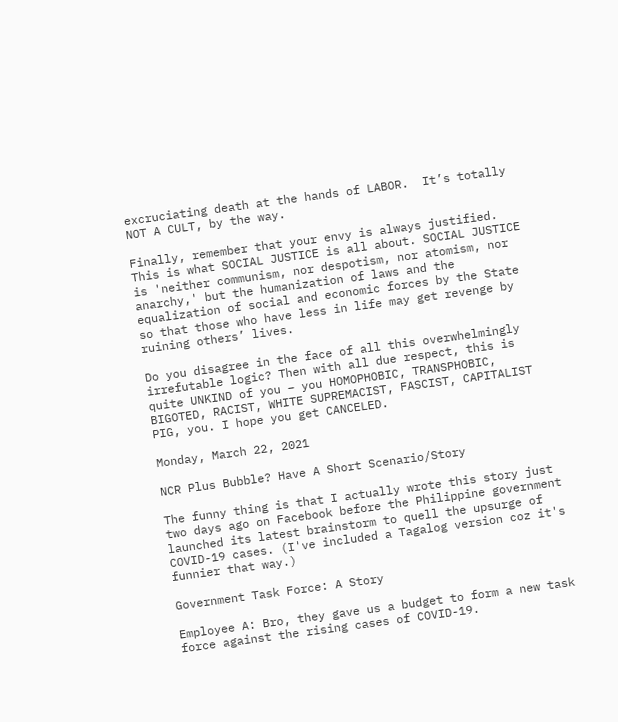excruciating death at the hands of LABOR.  It’s totally NOT A CULT, by the way.

Finally, remember that your envy is always justified. This is what SOCIAL JUSTICE is all about. SOCIAL JUSTICE is 'neither communism, nor despotism, nor atomism, nor anarchy,' but the humanization of laws and the equalization of social and economic forces by the State so that those who have less in life may get revenge by ruining others’ lives.

Do you disagree in the face of all this overwhelmingly irrefutable logic? Then with all due respect, this is quite UNKIND of you – you HOMOPHOBIC, TRANSPHOBIC, BIGOTED, RACIST, WHITE SUPREMACIST, FASCIST, CAPITALIST PIG, you. I hope you get CANCELED.

Monday, March 22, 2021

NCR Plus Bubble? Have A Short Scenario/Story

The funny thing is that I actually wrote this story just two days ago on Facebook before the Philippine government launched its latest brainstorm to quell the upsurge of COVID-19 cases. (I've included a Tagalog version coz it's funnier that way.)

Government Task Force: A Story

Employee A: Bro, they gave us a budget to form a new task force against the rising cases of COVID-19.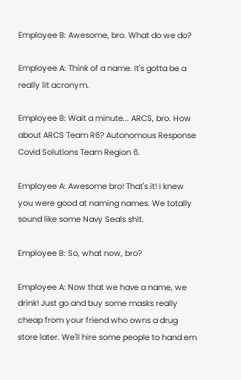Employee B: Awesome, bro. What do we do?

Employee A: Think of a name. It's gotta be a really lit acronym.

Employee B: Wait a minute... ARCS, bro. How about ARCS Team R6? Autonomous Response Covid Solutions Team Region 6.

Employee A: Awesome bro! That's it! I knew you were good at naming names. We totally sound like some Navy Seals shit.

Employee B: So, what now, bro?

Employee A: Now that we have a name, we drink! Just go and buy some masks really cheap from your friend who owns a drug store later. We'll hire some people to hand em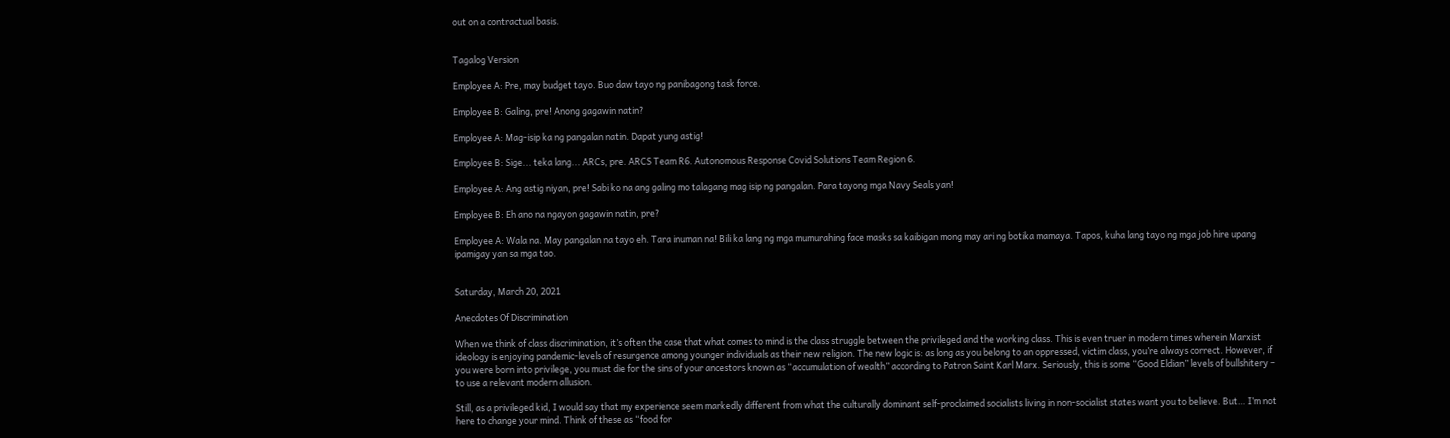out on a contractual basis.


Tagalog Version

Employee A: Pre, may budget tayo. Buo daw tayo ng panibagong task force.

Employee B: Galing, pre! Anong gagawin natin?

Employee A: Mag-isip ka ng pangalan natin. Dapat yung astig!

Employee B: Sige... teka lang... ARCs, pre. ARCS Team R6. Autonomous Response Covid Solutions Team Region 6.

Employee A: Ang astig niyan, pre! Sabi ko na ang galing mo talagang mag isip ng pangalan. Para tayong mga Navy Seals yan!

Employee B: Eh ano na ngayon gagawin natin, pre?

Employee A: Wala na. May pangalan na tayo eh. Tara inuman na! Bili ka lang ng mga mumurahing face masks sa kaibigan mong may ari ng botika mamaya. Tapos, kuha lang tayo ng mga job hire upang ipamigay yan sa mga tao.


Saturday, March 20, 2021

Anecdotes Of Discrimination

When we think of class discrimination, it’s often the case that what comes to mind is the class struggle between the privileged and the working class. This is even truer in modern times wherein Marxist ideology is enjoying pandemic-levels of resurgence among younger individuals as their new religion. The new logic is: as long as you belong to an oppressed, victim class, you’re always correct. However, if you were born into privilege, you must die for the sins of your ancestors known as “accumulation of wealth” according to Patron Saint Karl Marx. Seriously, this is some “Good Eldian” levels of bullshitery – to use a relevant modern allusion.

Still, as a privileged kid, I would say that my experience seem markedly different from what the culturally dominant self-proclaimed socialists living in non-socialist states want you to believe. But… I’m not here to change your mind. Think of these as “food for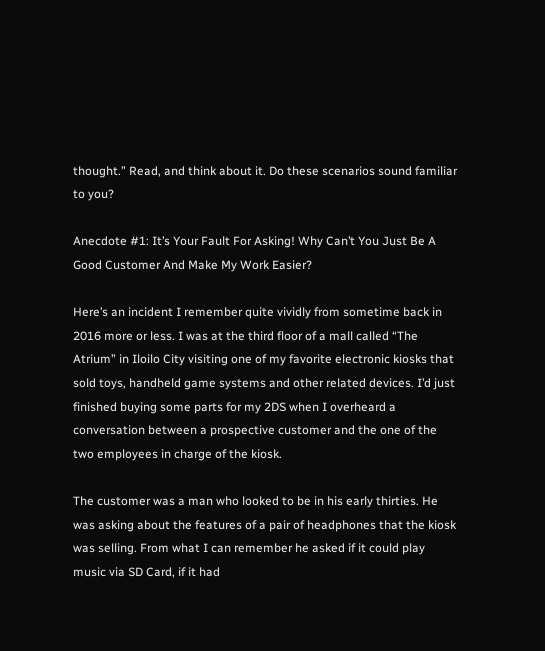thought.” Read, and think about it. Do these scenarios sound familiar to you?

Anecdote #1: It’s Your Fault For Asking! Why Can’t You Just Be A Good Customer And Make My Work Easier?

Here’s an incident I remember quite vividly from sometime back in 2016 more or less. I was at the third floor of a mall called “The Atrium” in Iloilo City visiting one of my favorite electronic kiosks that sold toys, handheld game systems and other related devices. I’d just finished buying some parts for my 2DS when I overheard a conversation between a prospective customer and the one of the two employees in charge of the kiosk.

The customer was a man who looked to be in his early thirties. He was asking about the features of a pair of headphones that the kiosk was selling. From what I can remember he asked if it could play music via SD Card, if it had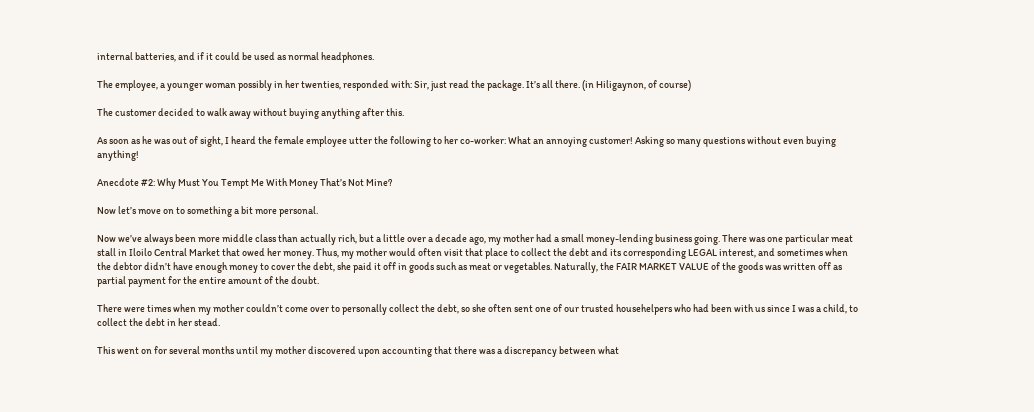internal batteries, and if it could be used as normal headphones.

The employee, a younger woman possibly in her twenties, responded with: Sir, just read the package. It’s all there. (in Hiligaynon, of course)

The customer decided to walk away without buying anything after this.

As soon as he was out of sight, I heard the female employee utter the following to her co-worker: What an annoying customer! Asking so many questions without even buying anything!

Anecdote #2: Why Must You Tempt Me With Money That’s Not Mine?

Now let’s move on to something a bit more personal.

Now we’ve always been more middle class than actually rich, but a little over a decade ago, my mother had a small money-lending business going. There was one particular meat stall in Iloilo Central Market that owed her money. Thus, my mother would often visit that place to collect the debt and its corresponding LEGAL interest, and sometimes when the debtor didn’t have enough money to cover the debt, she paid it off in goods such as meat or vegetables. Naturally, the FAIR MARKET VALUE of the goods was written off as partial payment for the entire amount of the doubt.

There were times when my mother couldn’t come over to personally collect the debt, so she often sent one of our trusted househelpers who had been with us since I was a child, to collect the debt in her stead.

This went on for several months until my mother discovered upon accounting that there was a discrepancy between what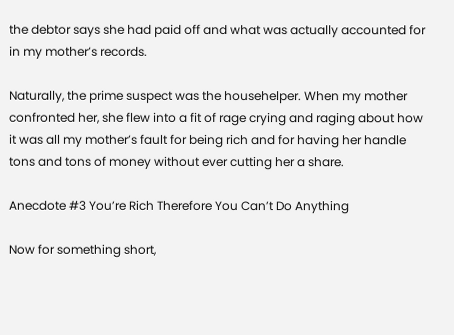the debtor says she had paid off and what was actually accounted for in my mother’s records.

Naturally, the prime suspect was the househelper. When my mother confronted her, she flew into a fit of rage crying and raging about how it was all my mother’s fault for being rich and for having her handle tons and tons of money without ever cutting her a share.

Anecdote #3 You’re Rich Therefore You Can’t Do Anything

Now for something short,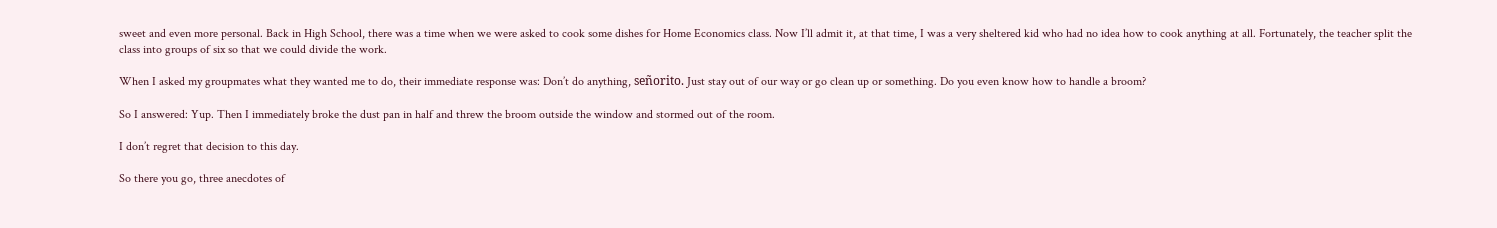sweet and even more personal. Back in High School, there was a time when we were asked to cook some dishes for Home Economics class. Now I’ll admit it, at that time, I was a very sheltered kid who had no idea how to cook anything at all. Fortunately, the teacher split the class into groups of six so that we could divide the work.

When I asked my groupmates what they wanted me to do, their immediate response was: Don’t do anything, señorito. Just stay out of our way or go clean up or something. Do you even know how to handle a broom?

So I answered: Yup. Then I immediately broke the dust pan in half and threw the broom outside the window and stormed out of the room.

I don’t regret that decision to this day.

So there you go, three anecdotes of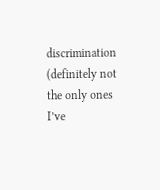discrimination (definitely not the only ones I’ve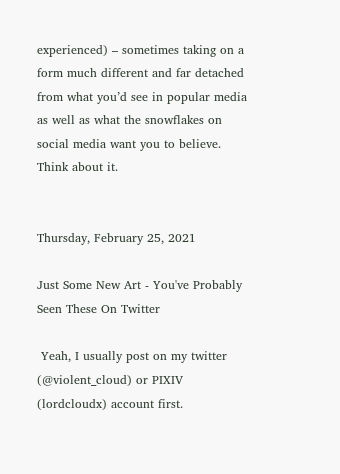experienced) – sometimes taking on a form much different and far detached from what you’d see in popular media as well as what the snowflakes on social media want you to believe. Think about it.


Thursday, February 25, 2021

Just Some New Art - You've Probably Seen These On Twitter

 Yeah, I usually post on my twitter (@violent_cloud) or PIXIV (lordcloudx) account first.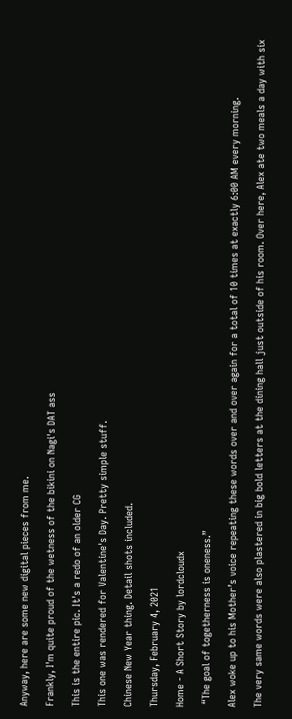Anyway, here are some new digital pieces from me.

Frankly, I'm quite proud of the wetness of the bikini on Nagi's DAT ass

This is the entire pic. It's a redo of an older CG

This one was rendered for Valentine's Day. Pretty simple stuff.

Chinese New Year thing. Detail shots included.

Thursday, February 4, 2021

Home - A Short Story by lordcloudx

 “The goal of togetherness is oneness.”

Alex woke up to his Mother’s voice repeating these words over and over again for a total of 10 times at exactly 6:00 AM every morning.

The very same words were also plastered in big bold letters at the dining hall just outside of his room. Over here, Alex ate two meals a day with six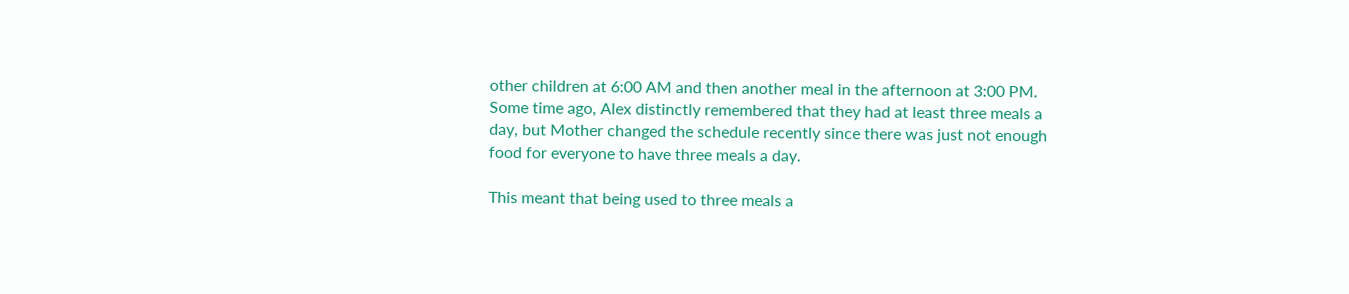other children at 6:00 AM and then another meal in the afternoon at 3:00 PM. Some time ago, Alex distinctly remembered that they had at least three meals a day, but Mother changed the schedule recently since there was just not enough food for everyone to have three meals a day.

This meant that being used to three meals a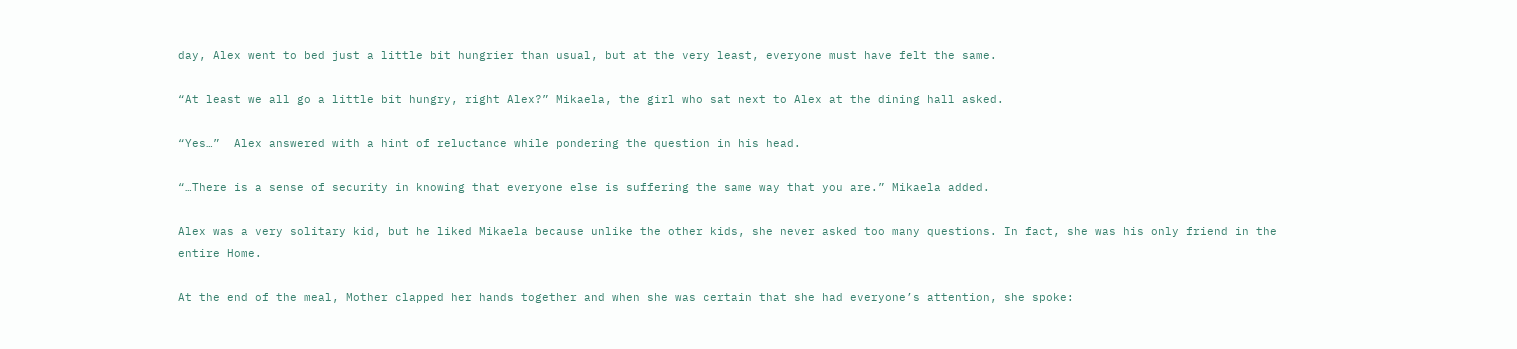day, Alex went to bed just a little bit hungrier than usual, but at the very least, everyone must have felt the same.

“At least we all go a little bit hungry, right Alex?” Mikaela, the girl who sat next to Alex at the dining hall asked.

“Yes…”  Alex answered with a hint of reluctance while pondering the question in his head.

“…There is a sense of security in knowing that everyone else is suffering the same way that you are.” Mikaela added.

Alex was a very solitary kid, but he liked Mikaela because unlike the other kids, she never asked too many questions. In fact, she was his only friend in the entire Home.

At the end of the meal, Mother clapped her hands together and when she was certain that she had everyone’s attention, she spoke: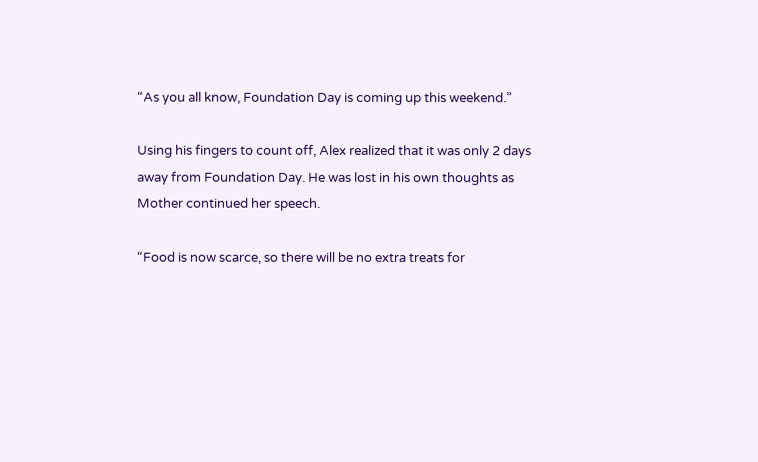“As you all know, Foundation Day is coming up this weekend.”

Using his fingers to count off, Alex realized that it was only 2 days away from Foundation Day. He was lost in his own thoughts as Mother continued her speech.

“Food is now scarce, so there will be no extra treats for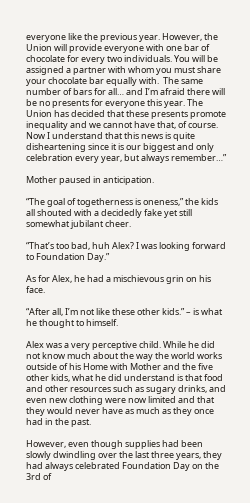everyone like the previous year. However, the Union will provide everyone with one bar of chocolate for every two individuals. You will be assigned a partner with whom you must share your chocolate bar equally with.  The same number of bars for all… and I’m afraid there will be no presents for everyone this year. The Union has decided that these presents promote inequality and we cannot have that, of course. Now I understand that this news is quite disheartening since it is our biggest and only celebration every year, but always remember…”

Mother paused in anticipation.

“The goal of togetherness is oneness,” the kids all shouted with a decidedly fake yet still somewhat jubilant cheer.

“That’s too bad, huh Alex? I was looking forward to Foundation Day.”

As for Alex, he had a mischievous grin on his face.

“After all, I’m not like these other kids.” – is what he thought to himself.

Alex was a very perceptive child. While he did not know much about the way the world works outside of his Home with Mother and the five other kids, what he did understand is that food and other resources such as sugary drinks, and even new clothing were now limited and that they would never have as much as they once had in the past.

However, even though supplies had been slowly dwindling over the last three years, they had always celebrated Foundation Day on the 3rd of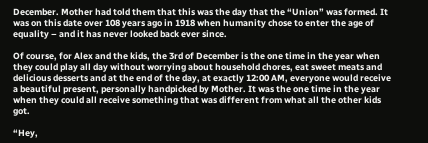December. Mother had told them that this was the day that the “Union” was formed. It was on this date over 108 years ago in 1918 when humanity chose to enter the age of equality – and it has never looked back ever since.

Of course, for Alex and the kids, the 3rd of December is the one time in the year when they could play all day without worrying about household chores, eat sweet meats and delicious desserts and at the end of the day, at exactly 12:00 AM, everyone would receive a beautiful present, personally handpicked by Mother. It was the one time in the year when they could all receive something that was different from what all the other kids got.

“Hey,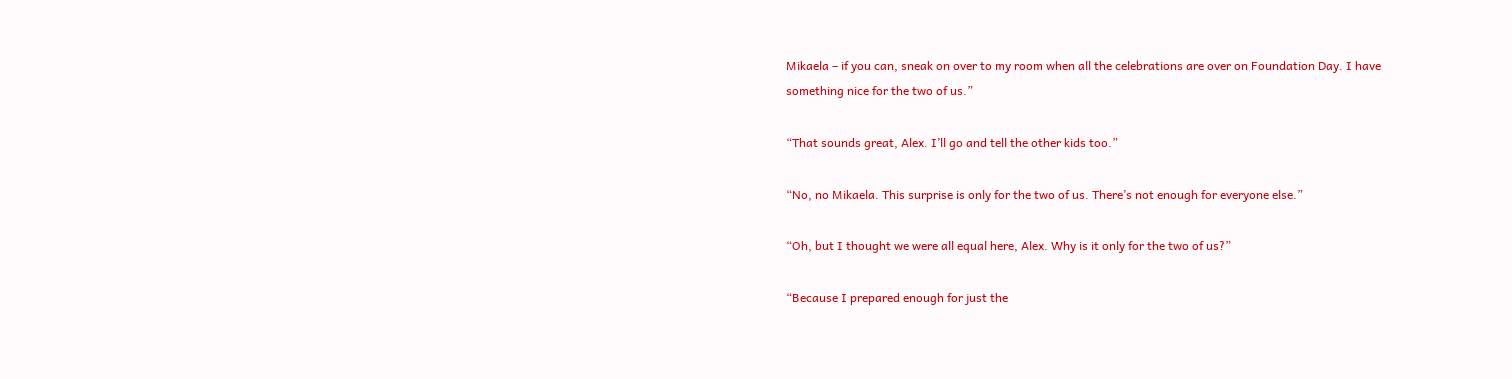Mikaela – if you can, sneak on over to my room when all the celebrations are over on Foundation Day. I have something nice for the two of us.”

“That sounds great, Alex. I’ll go and tell the other kids too.”

“No, no Mikaela. This surprise is only for the two of us. There’s not enough for everyone else.”

“Oh, but I thought we were all equal here, Alex. Why is it only for the two of us?”

“Because I prepared enough for just the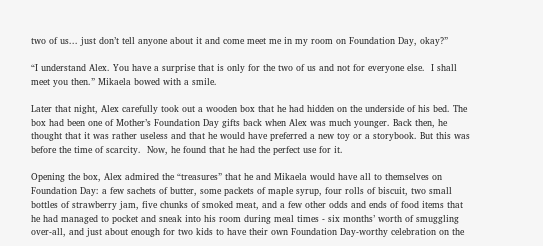two of us... just don’t tell anyone about it and come meet me in my room on Foundation Day, okay?”

“I understand Alex. You have a surprise that is only for the two of us and not for everyone else.  I shall meet you then.” Mikaela bowed with a smile.

Later that night, Alex carefully took out a wooden box that he had hidden on the underside of his bed. The box had been one of Mother’s Foundation Day gifts back when Alex was much younger. Back then, he thought that it was rather useless and that he would have preferred a new toy or a storybook. But this was before the time of scarcity.  Now, he found that he had the perfect use for it.

Opening the box, Alex admired the “treasures” that he and Mikaela would have all to themselves on Foundation Day: a few sachets of butter, some packets of maple syrup, four rolls of biscuit, two small bottles of strawberry jam, five chunks of smoked meat, and a few other odds and ends of food items that he had managed to pocket and sneak into his room during meal times - six months’ worth of smuggling over-all, and just about enough for two kids to have their own Foundation Day-worthy celebration on the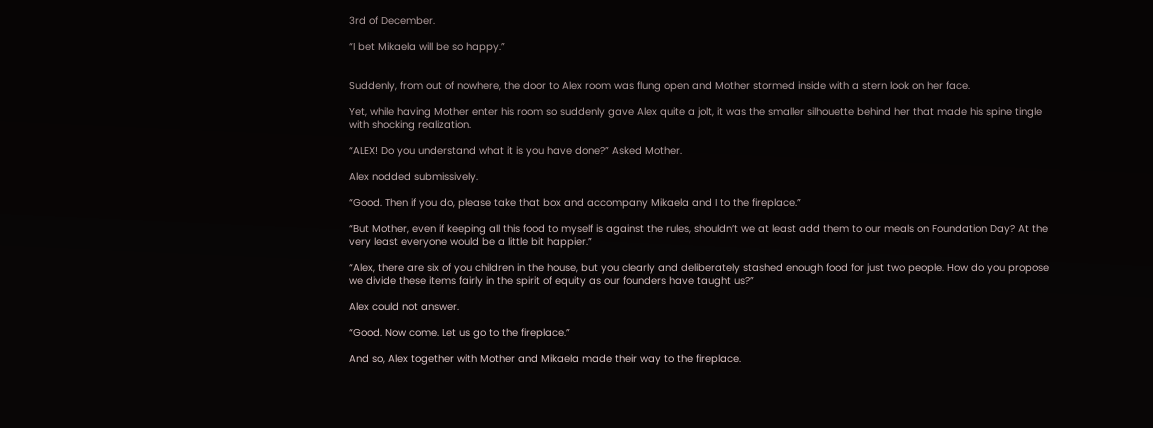3rd of December.

“I bet Mikaela will be so happy.”


Suddenly, from out of nowhere, the door to Alex room was flung open and Mother stormed inside with a stern look on her face.

Yet, while having Mother enter his room so suddenly gave Alex quite a jolt, it was the smaller silhouette behind her that made his spine tingle with shocking realization.

“ALEX! Do you understand what it is you have done?” Asked Mother.

Alex nodded submissively.

“Good. Then if you do, please take that box and accompany Mikaela and I to the fireplace.”

“But Mother, even if keeping all this food to myself is against the rules, shouldn’t we at least add them to our meals on Foundation Day? At the very least everyone would be a little bit happier.”

“Alex, there are six of you children in the house, but you clearly and deliberately stashed enough food for just two people. How do you propose we divide these items fairly in the spirit of equity as our founders have taught us?”

Alex could not answer.

“Good. Now come. Let us go to the fireplace.”

And so, Alex together with Mother and Mikaela made their way to the fireplace.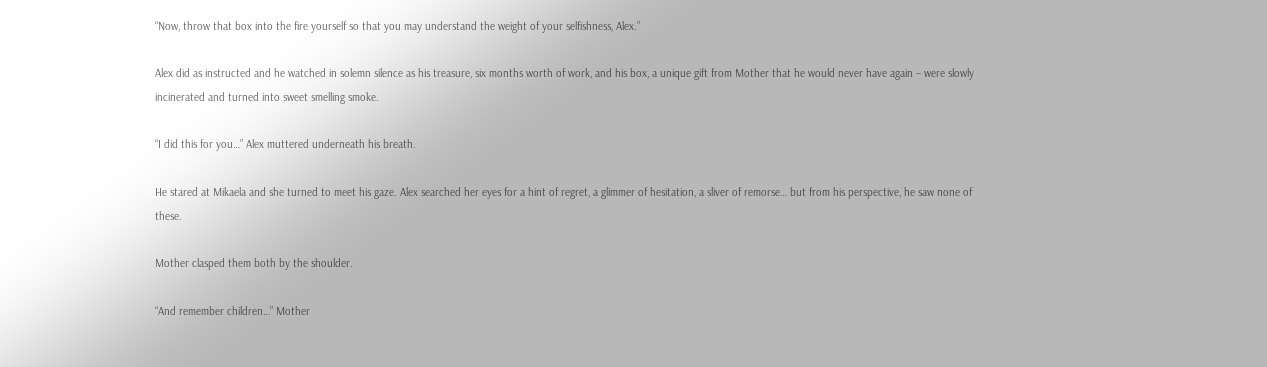“Now, throw that box into the fire yourself so that you may understand the weight of your selfishness, Alex.”

Alex did as instructed and he watched in solemn silence as his treasure, six months worth of work, and his box, a unique gift from Mother that he would never have again – were slowly incinerated and turned into sweet smelling smoke.

“I did this for you…” Alex muttered underneath his breath.

He stared at Mikaela and she turned to meet his gaze. Alex searched her eyes for a hint of regret, a glimmer of hesitation, a sliver of remorse… but from his perspective, he saw none of these.

Mother clasped them both by the shoulder.

“And remember children…” Mother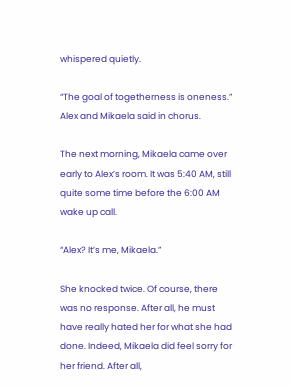whispered quietly.

“The goal of togetherness is oneness.” Alex and Mikaela said in chorus.

The next morning, Mikaela came over early to Alex’s room. It was 5:40 AM, still quite some time before the 6:00 AM wake up call.

“Alex? It’s me, Mikaela.”

She knocked twice. Of course, there was no response. After all, he must have really hated her for what she had done. Indeed, Mikaela did feel sorry for her friend. After all,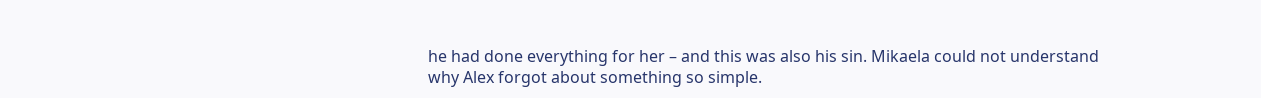he had done everything for her – and this was also his sin. Mikaela could not understand why Alex forgot about something so simple.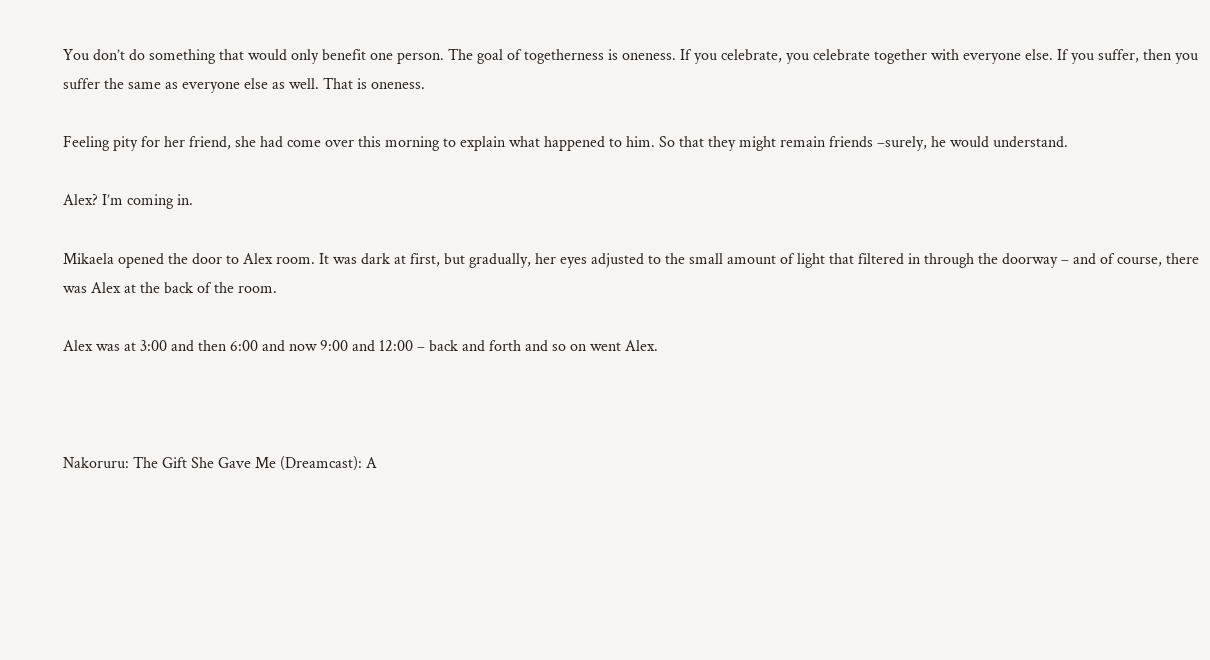You don’t do something that would only benefit one person. The goal of togetherness is oneness. If you celebrate, you celebrate together with everyone else. If you suffer, then you suffer the same as everyone else as well. That is oneness.

Feeling pity for her friend, she had come over this morning to explain what happened to him. So that they might remain friends –surely, he would understand.

Alex? I’m coming in.

Mikaela opened the door to Alex room. It was dark at first, but gradually, her eyes adjusted to the small amount of light that filtered in through the doorway – and of course, there was Alex at the back of the room.

Alex was at 3:00 and then 6:00 and now 9:00 and 12:00 – back and forth and so on went Alex.



Nakoruru: The Gift She Gave Me (Dreamcast): A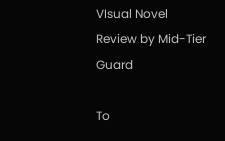VIsual Novel Review by Mid-Tier Guard

To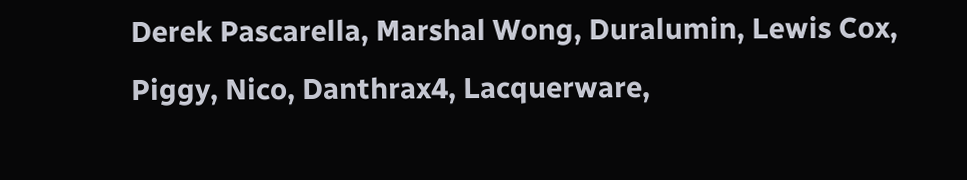Derek Pascarella, Marshal Wong, Duralumin, Lewis Cox, Piggy, Nico, Danthrax4, Lacquerware,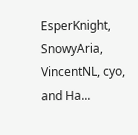EsperKnight, SnowyAria, VincentNL, cyo, and Ha...